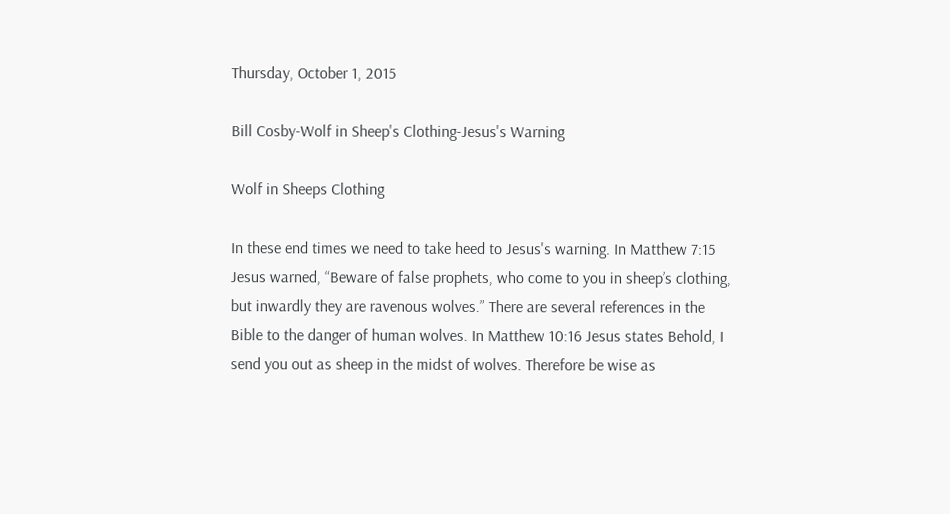Thursday, October 1, 2015

Bill Cosby-Wolf in Sheep's Clothing-Jesus's Warning

Wolf in Sheeps Clothing

In these end times we need to take heed to Jesus's warning. In Matthew 7:15 Jesus warned, “Beware of false prophets, who come to you in sheep’s clothing, but inwardly they are ravenous wolves.” There are several references in the Bible to the danger of human wolves. In Matthew 10:16 Jesus states Behold, I send you out as sheep in the midst of wolves. Therefore be wise as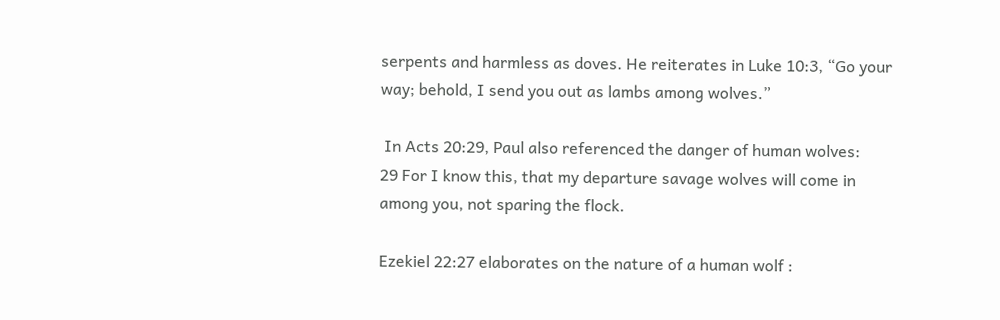serpents and harmless as doves. He reiterates in Luke 10:3, “Go your way; behold, I send you out as lambs among wolves.”

 In Acts 20:29, Paul also referenced the danger of human wolves:
29 For I know this, that my departure savage wolves will come in among you, not sparing the flock.

Ezekiel 22:27 elaborates on the nature of a human wolf :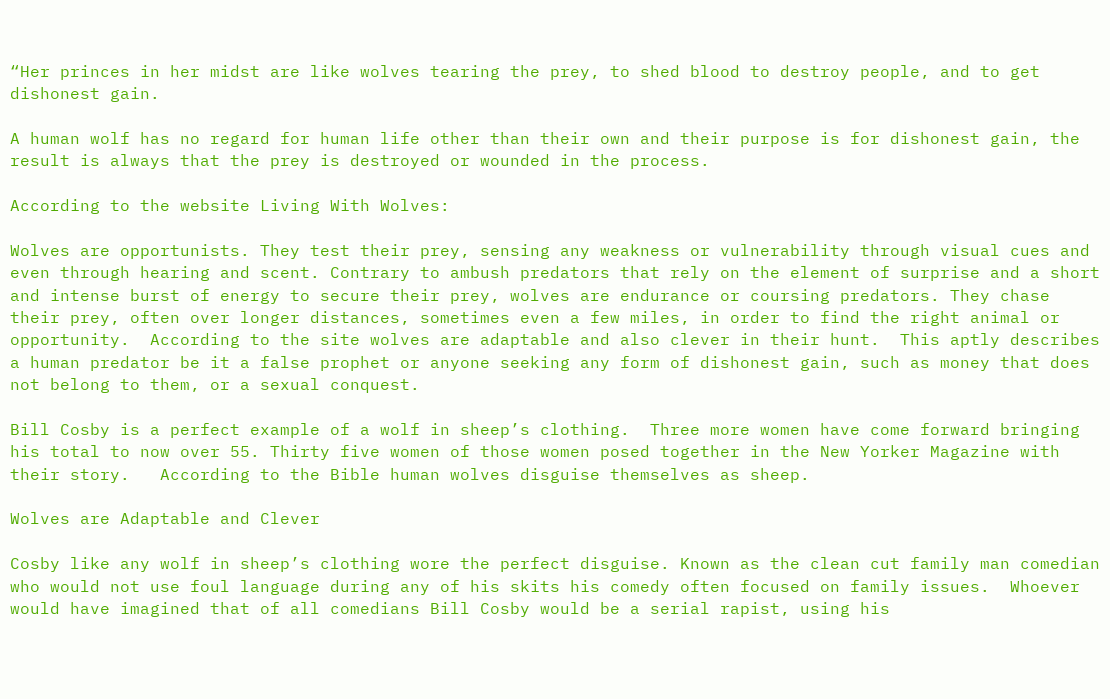“Her princes in her midst are like wolves tearing the prey, to shed blood to destroy people, and to get dishonest gain.

A human wolf has no regard for human life other than their own and their purpose is for dishonest gain, the result is always that the prey is destroyed or wounded in the process.

According to the website Living With Wolves:

Wolves are opportunists. They test their prey, sensing any weakness or vulnerability through visual cues and even through hearing and scent. Contrary to ambush predators that rely on the element of surprise and a short and intense burst of energy to secure their prey, wolves are endurance or coursing predators. They chase their prey, often over longer distances, sometimes even a few miles, in order to find the right animal or opportunity.  According to the site wolves are adaptable and also clever in their hunt.  This aptly describes a human predator be it a false prophet or anyone seeking any form of dishonest gain, such as money that does not belong to them, or a sexual conquest.

Bill Cosby is a perfect example of a wolf in sheep’s clothing.  Three more women have come forward bringing his total to now over 55. Thirty five women of those women posed together in the New Yorker Magazine with their story.   According to the Bible human wolves disguise themselves as sheep.

Wolves are Adaptable and Clever

Cosby like any wolf in sheep’s clothing wore the perfect disguise. Known as the clean cut family man comedian who would not use foul language during any of his skits his comedy often focused on family issues.  Whoever would have imagined that of all comedians Bill Cosby would be a serial rapist, using his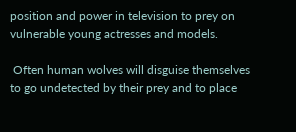position and power in television to prey on vulnerable young actresses and models.

 Often human wolves will disguise themselves to go undetected by their prey and to place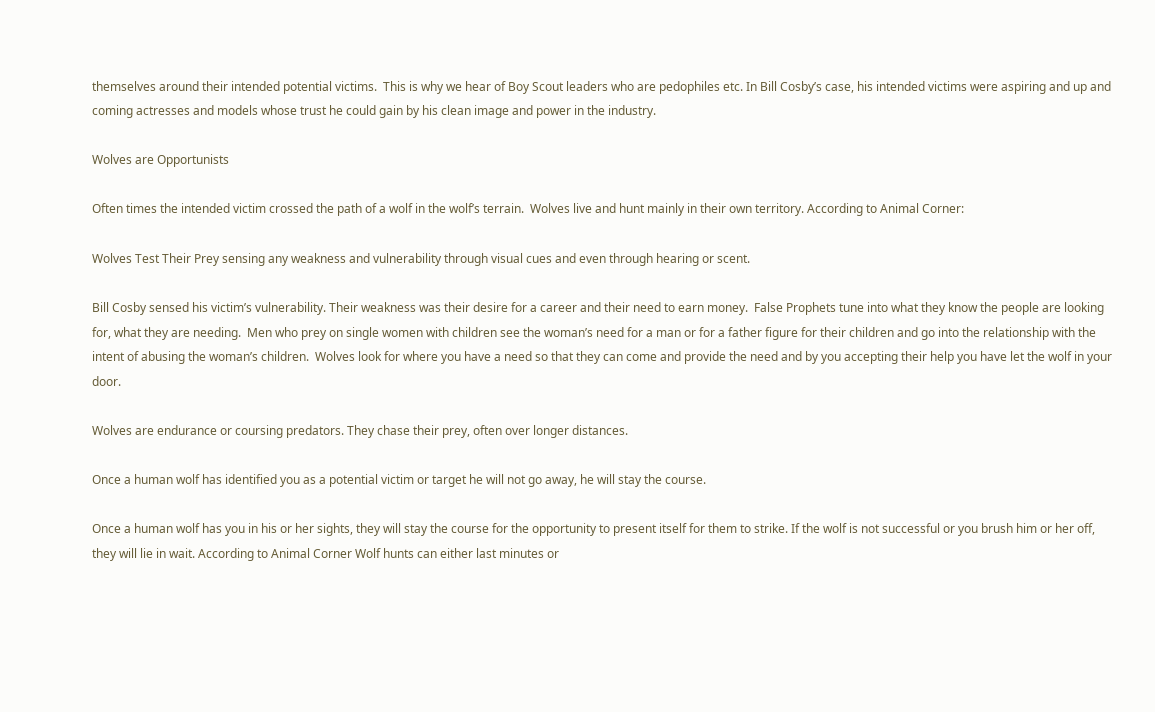themselves around their intended potential victims.  This is why we hear of Boy Scout leaders who are pedophiles etc. In Bill Cosby’s case, his intended victims were aspiring and up and coming actresses and models whose trust he could gain by his clean image and power in the industry.

Wolves are Opportunists

Often times the intended victim crossed the path of a wolf in the wolf’s terrain.  Wolves live and hunt mainly in their own territory. According to Animal Corner:

Wolves Test Their Prey sensing any weakness and vulnerability through visual cues and even through hearing or scent.

Bill Cosby sensed his victim’s vulnerability. Their weakness was their desire for a career and their need to earn money.  False Prophets tune into what they know the people are looking for, what they are needing.  Men who prey on single women with children see the woman’s need for a man or for a father figure for their children and go into the relationship with the intent of abusing the woman’s children.  Wolves look for where you have a need so that they can come and provide the need and by you accepting their help you have let the wolf in your door.

Wolves are endurance or coursing predators. They chase their prey, often over longer distances.

Once a human wolf has identified you as a potential victim or target he will not go away, he will stay the course.

Once a human wolf has you in his or her sights, they will stay the course for the opportunity to present itself for them to strike. If the wolf is not successful or you brush him or her off, they will lie in wait. According to Animal Corner Wolf hunts can either last minutes or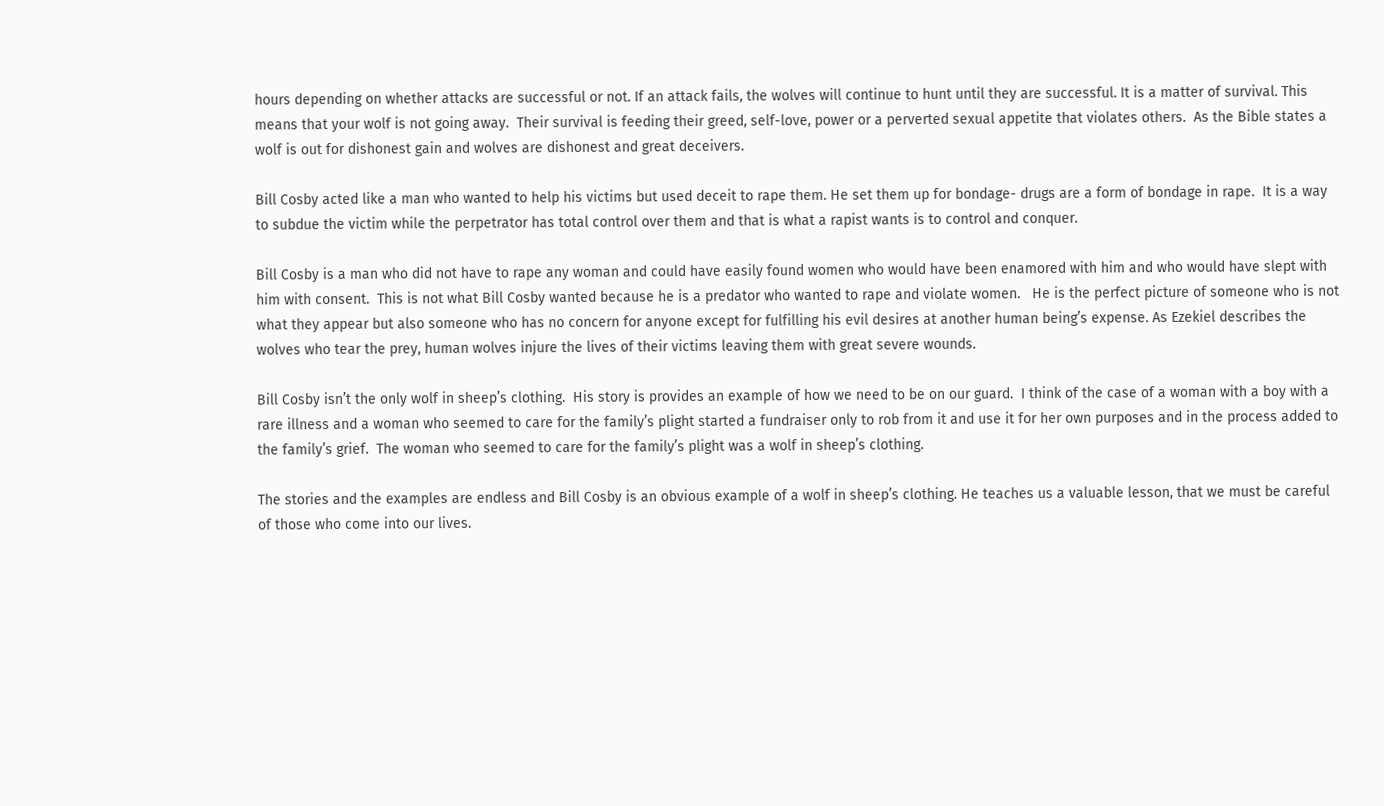hours depending on whether attacks are successful or not. If an attack fails, the wolves will continue to hunt until they are successful. It is a matter of survival. This means that your wolf is not going away.  Their survival is feeding their greed, self-love, power or a perverted sexual appetite that violates others.  As the Bible states a wolf is out for dishonest gain and wolves are dishonest and great deceivers.

Bill Cosby acted like a man who wanted to help his victims but used deceit to rape them. He set them up for bondage- drugs are a form of bondage in rape.  It is a way to subdue the victim while the perpetrator has total control over them and that is what a rapist wants is to control and conquer.

Bill Cosby is a man who did not have to rape any woman and could have easily found women who would have been enamored with him and who would have slept with him with consent.  This is not what Bill Cosby wanted because he is a predator who wanted to rape and violate women.   He is the perfect picture of someone who is not what they appear but also someone who has no concern for anyone except for fulfilling his evil desires at another human being’s expense. As Ezekiel describes the wolves who tear the prey, human wolves injure the lives of their victims leaving them with great severe wounds.

Bill Cosby isn’t the only wolf in sheep’s clothing.  His story is provides an example of how we need to be on our guard.  I think of the case of a woman with a boy with a rare illness and a woman who seemed to care for the family’s plight started a fundraiser only to rob from it and use it for her own purposes and in the process added to the family’s grief.  The woman who seemed to care for the family’s plight was a wolf in sheep’s clothing.

The stories and the examples are endless and Bill Cosby is an obvious example of a wolf in sheep’s clothing. He teaches us a valuable lesson, that we must be careful of those who come into our lives.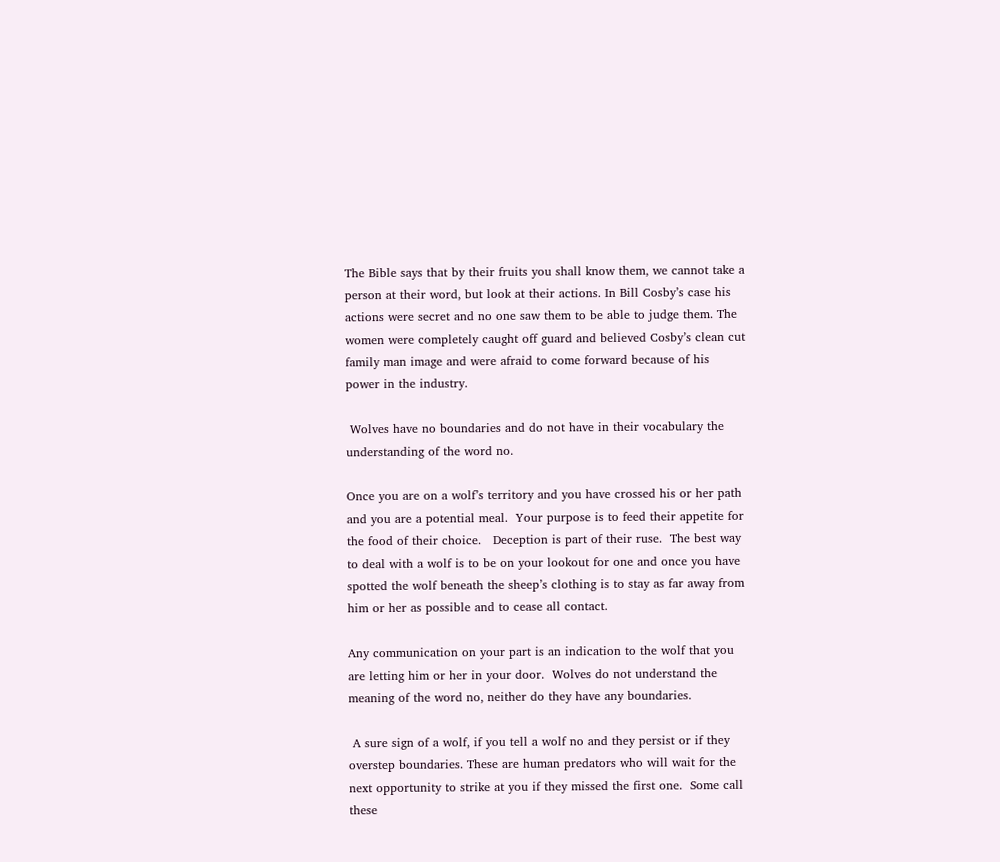The Bible says that by their fruits you shall know them, we cannot take a person at their word, but look at their actions. In Bill Cosby’s case his actions were secret and no one saw them to be able to judge them. The women were completely caught off guard and believed Cosby’s clean cut family man image and were afraid to come forward because of his power in the industry.

 Wolves have no boundaries and do not have in their vocabulary the understanding of the word no.

Once you are on a wolf’s territory and you have crossed his or her path and you are a potential meal.  Your purpose is to feed their appetite for the food of their choice.   Deception is part of their ruse.  The best way to deal with a wolf is to be on your lookout for one and once you have spotted the wolf beneath the sheep’s clothing is to stay as far away from him or her as possible and to cease all contact.

Any communication on your part is an indication to the wolf that you are letting him or her in your door.  Wolves do not understand the meaning of the word no, neither do they have any boundaries.

 A sure sign of a wolf, if you tell a wolf no and they persist or if they overstep boundaries. These are human predators who will wait for the next opportunity to strike at you if they missed the first one.  Some call these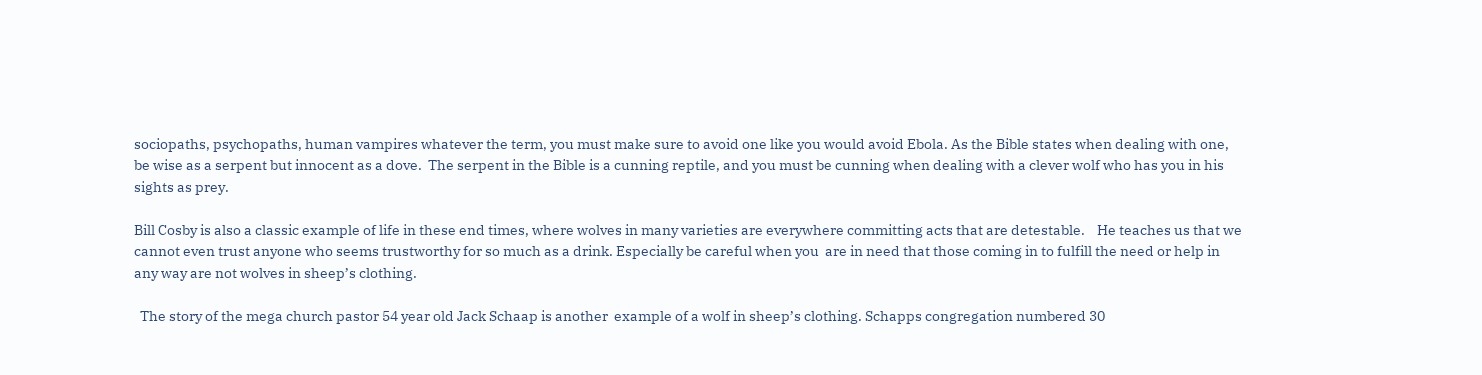sociopaths, psychopaths, human vampires whatever the term, you must make sure to avoid one like you would avoid Ebola. As the Bible states when dealing with one, be wise as a serpent but innocent as a dove.  The serpent in the Bible is a cunning reptile, and you must be cunning when dealing with a clever wolf who has you in his sights as prey.

Bill Cosby is also a classic example of life in these end times, where wolves in many varieties are everywhere committing acts that are detestable.    He teaches us that we cannot even trust anyone who seems trustworthy for so much as a drink. Especially be careful when you  are in need that those coming in to fulfill the need or help in any way are not wolves in sheep’s clothing.

  The story of the mega church pastor 54 year old Jack Schaap is another  example of a wolf in sheep’s clothing. Schapps congregation numbered 30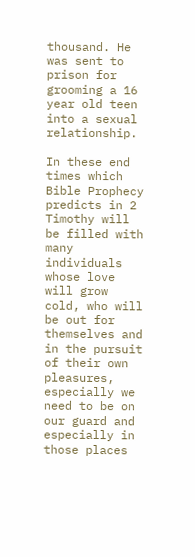thousand. He was sent to prison for grooming a 16 year old teen into a sexual relationship.

In these end times which Bible Prophecy predicts in 2 Timothy will be filled with many individuals whose love will grow cold, who will be out for themselves and in the pursuit of their own pleasures, especially we need to be on our guard and especially in those places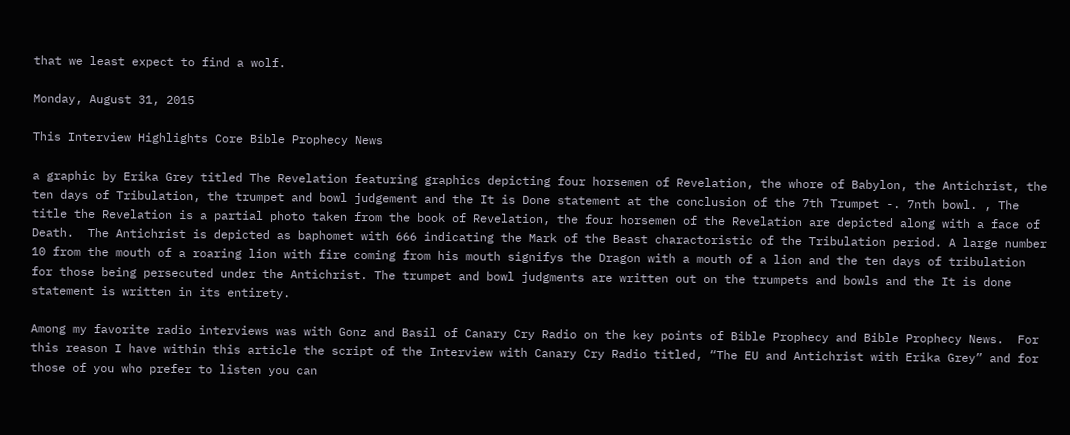that we least expect to find a wolf.

Monday, August 31, 2015

This Interview Highlights Core Bible Prophecy News

a graphic by Erika Grey titled The Revelation featuring graphics depicting four horsemen of Revelation, the whore of Babylon, the Antichrist, the ten days of Tribulation, the trumpet and bowl judgement and the It is Done statement at the conclusion of the 7th Trumpet -. 7nth bowl. , The title the Revelation is a partial photo taken from the book of Revelation, the four horsemen of the Revelation are depicted along with a face of Death.  The Antichrist is depicted as baphomet with 666 indicating the Mark of the Beast charactoristic of the Tribulation period. A large number 10 from the mouth of a roaring lion with fire coming from his mouth signifys the Dragon with a mouth of a lion and the ten days of tribulation for those being persecuted under the Antichrist. The trumpet and bowl judgments are written out on the trumpets and bowls and the It is done statement is written in its entirety.

Among my favorite radio interviews was with Gonz and Basil of Canary Cry Radio on the key points of Bible Prophecy and Bible Prophecy News.  For this reason I have within this article the script of the Interview with Canary Cry Radio titled, “The EU and Antichrist with Erika Grey” and for those of you who prefer to listen you can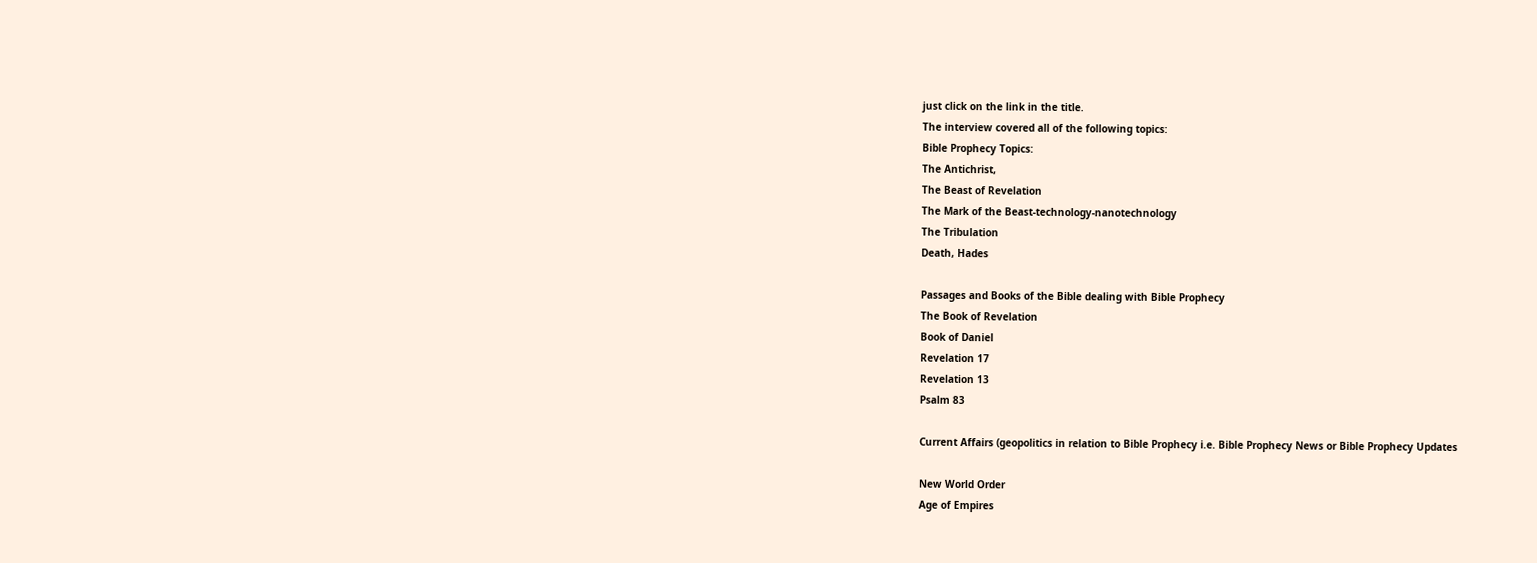just click on the link in the title.
The interview covered all of the following topics:
Bible Prophecy Topics:
The Antichrist,
The Beast of Revelation
The Mark of the Beast-technology-nanotechnology
The Tribulation
Death, Hades

Passages and Books of the Bible dealing with Bible Prophecy
The Book of Revelation
Book of Daniel
Revelation 17
Revelation 13
Psalm 83

Current Affairs (geopolitics in relation to Bible Prophecy i.e. Bible Prophecy News or Bible Prophecy Updates

New World Order
Age of Empires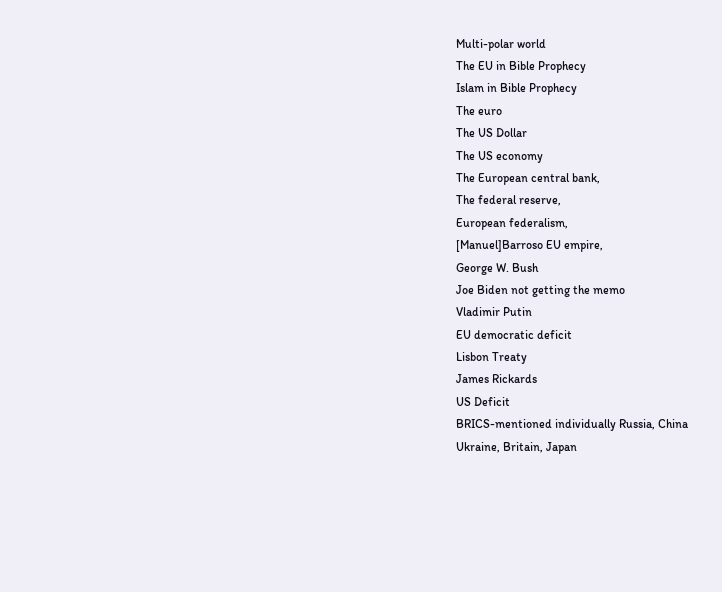Multi-polar world
The EU in Bible Prophecy
Islam in Bible Prophecy
The euro
The US Dollar
The US economy
The European central bank,
The federal reserve,
European federalism,
[Manuel]Barroso EU empire,
George W. Bush
Joe Biden not getting the memo
Vladimir Putin
EU democratic deficit
Lisbon Treaty
James Rickards
US Deficit
BRICS-mentioned individually Russia, China
Ukraine, Britain, Japan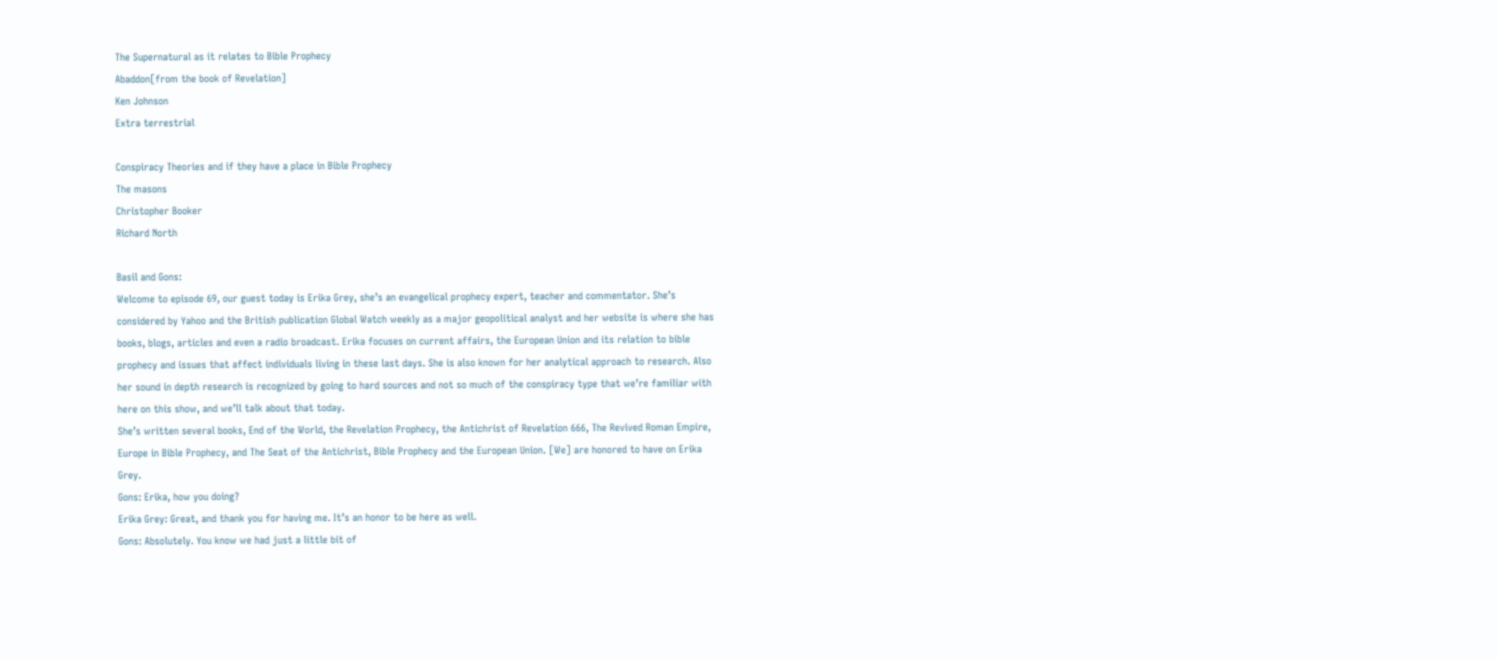The Supernatural as it relates to Bible Prophecy
Abaddon[from the book of Revelation]
Ken Johnson
Extra terrestrial

Conspiracy Theories and if they have a place in Bible Prophecy
The masons
Christopher Booker
Richard North

Basil and Gons:
Welcome to episode 69, our guest today is Erika Grey, she’s an evangelical prophecy expert, teacher and commentator. She’s considered by Yahoo and the British publication Global Watch weekly as a major geopolitical analyst and her website is where she has books, blogs, articles and even a radio broadcast. Erika focuses on current affairs, the European Union and its relation to bible prophecy and issues that affect individuals living in these last days. She is also known for her analytical approach to research. Also her sound in depth research is recognized by going to hard sources and not so much of the conspiracy type that we’re familiar with here on this show, and we’ll talk about that today.
She’s written several books, End of the World, the Revelation Prophecy, the Antichrist of Revelation 666, The Revived Roman Empire, Europe in Bible Prophecy, and The Seat of the Antichrist, Bible Prophecy and the European Union. [We] are honored to have on Erika Grey.
Gons: Erika, how you doing?
Erika Grey: Great, and thank you for having me. It’s an honor to be here as well.
Gons: Absolutely. You know we had just a little bit of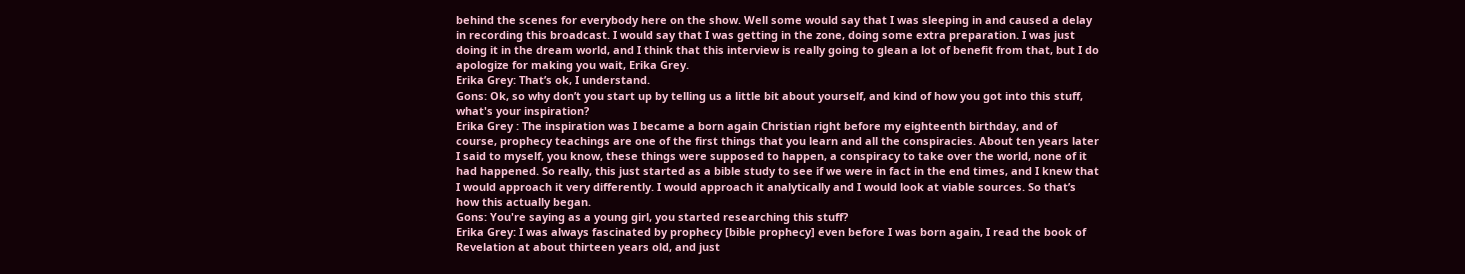behind the scenes for everybody here on the show. Well some would say that I was sleeping in and caused a delay in recording this broadcast. I would say that I was getting in the zone, doing some extra preparation. I was just doing it in the dream world, and I think that this interview is really going to glean a lot of benefit from that, but I do apologize for making you wait, Erika Grey.
Erika Grey: That’s ok, I understand.
Gons: Ok, so why don’t you start up by telling us a little bit about yourself, and kind of how you got into this stuff, what's your inspiration?
Erika Grey : The inspiration was I became a born again Christian right before my eighteenth birthday, and of course, prophecy teachings are one of the first things that you learn and all the conspiracies. About ten years later I said to myself, you know, these things were supposed to happen, a conspiracy to take over the world, none of it had happened. So really, this just started as a bible study to see if we were in fact in the end times, and I knew that I would approach it very differently. I would approach it analytically and I would look at viable sources. So that’s how this actually began.
Gons: You're saying as a young girl, you started researching this stuff?
Erika Grey: I was always fascinated by prophecy [bible prophecy] even before I was born again, I read the book of Revelation at about thirteen years old, and just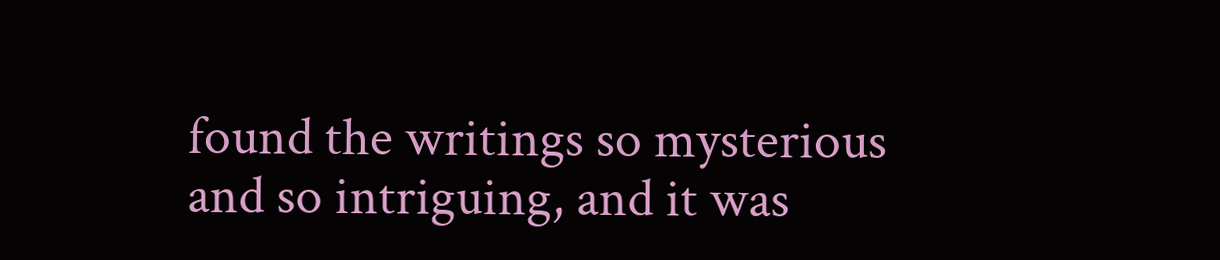found the writings so mysterious and so intriguing, and it was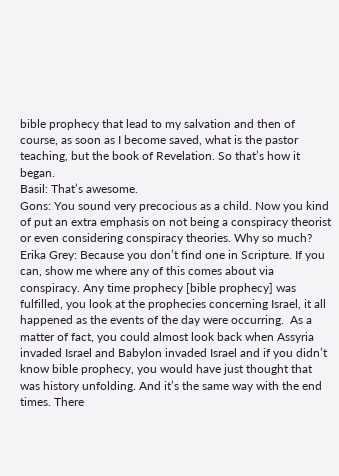bible prophecy that lead to my salvation and then of course, as soon as I become saved, what is the pastor teaching, but the book of Revelation. So that’s how it began.
Basil: That’s awesome.
Gons: You sound very precocious as a child. Now you kind of put an extra emphasis on not being a conspiracy theorist or even considering conspiracy theories. Why so much?
Erika Grey: Because you don’t find one in Scripture. If you can, show me where any of this comes about via conspiracy. Any time prophecy [bible prophecy] was fulfilled, you look at the prophecies concerning Israel, it all happened as the events of the day were occurring.  As a matter of fact, you could almost look back when Assyria invaded Israel and Babylon invaded Israel and if you didn’t know bible prophecy, you would have just thought that was history unfolding. And it’s the same way with the end times. There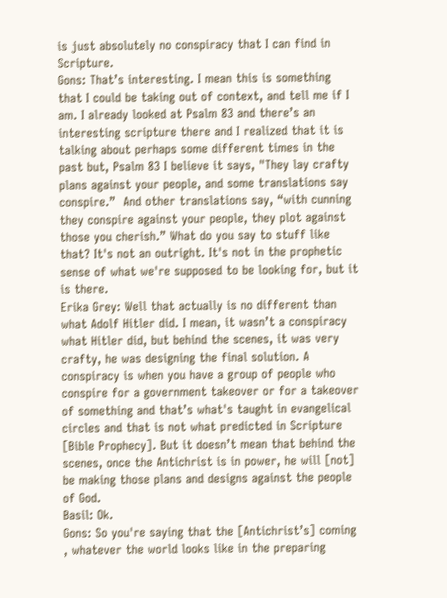is just absolutely no conspiracy that I can find in Scripture.
Gons: That’s interesting. I mean this is something that I could be taking out of context, and tell me if I am. I already looked at Psalm 83 and there’s an interesting scripture there and I realized that it is talking about perhaps some different times in the past but, Psalm 83 I believe it says, "They lay crafty plans against your people, and some translations say conspire.”  And other translations say, “with cunning they conspire against your people, they plot against those you cherish.” What do you say to stuff like that? It's not an outright. It's not in the prophetic sense of what we're supposed to be looking for, but it is there.
Erika Grey: Well that actually is no different than what Adolf Hitler did. I mean, it wasn’t a conspiracy what Hitler did, but behind the scenes, it was very crafty, he was designing the final solution. A conspiracy is when you have a group of people who conspire for a government takeover or for a takeover of something and that’s what's taught in evangelical circles and that is not what predicted in Scripture [Bible Prophecy]. But it doesn’t mean that behind the scenes, once the Antichrist is in power, he will [not] be making those plans and designs against the people of God.
Basil: Ok.
Gons: So you're saying that the [Antichrist’s] coming , whatever the world looks like in the preparing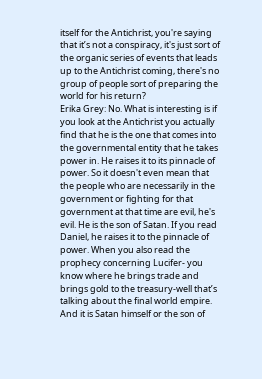itself for the Antichrist, you're saying that it’s not a conspiracy, it's just sort of the organic series of events that leads up to the Antichrist coming, there's no group of people sort of preparing the world for his return?
Erika Grey: No. What is interesting is if you look at the Antichrist you actually find that he is the one that comes into the governmental entity that he takes power in. He raises it to its pinnacle of power. So it doesn't even mean that the people who are necessarily in the government or fighting for that government at that time are evil, he's evil. He is the son of Satan. If you read Daniel, he raises it to the pinnacle of power. When you also read the prophecy concerning Lucifer- you know where he brings trade and brings gold to the treasury-well that’s talking about the final world empire.  And it is Satan himself or the son of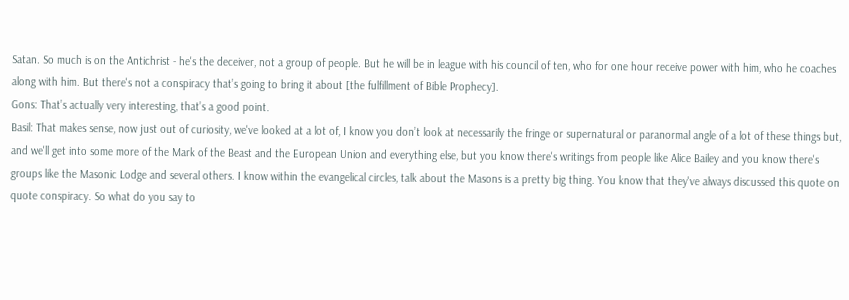Satan. So much is on the Antichrist - he's the deceiver, not a group of people. But he will be in league with his council of ten, who for one hour receive power with him, who he coaches along with him. But there's not a conspiracy that’s going to bring it about [the fulfillment of Bible Prophecy].
Gons: That’s actually very interesting, that’s a good point.
Basil: That makes sense, now just out of curiosity, we've looked at a lot of, I know you don’t look at necessarily the fringe or supernatural or paranormal angle of a lot of these things but, and we'll get into some more of the Mark of the Beast and the European Union and everything else, but you know there's writings from people like Alice Bailey and you know there's groups like the Masonic Lodge and several others. I know within the evangelical circles, talk about the Masons is a pretty big thing. You know that they've always discussed this quote on quote conspiracy. So what do you say to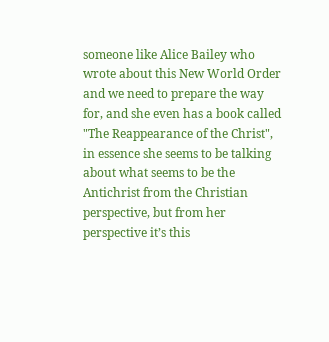someone like Alice Bailey who wrote about this New World Order and we need to prepare the way for, and she even has a book called "The Reappearance of the Christ",  in essence she seems to be talking about what seems to be the Antichrist from the Christian perspective, but from her perspective it’s this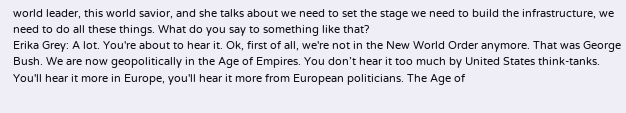world leader, this world savior, and she talks about we need to set the stage we need to build the infrastructure, we need to do all these things. What do you say to something like that?
Erika Grey: A lot. You're about to hear it. Ok, first of all, we're not in the New World Order anymore. That was George Bush. We are now geopolitically in the Age of Empires. You don’t hear it too much by United States think-tanks. You'll hear it more in Europe, you'll hear it more from European politicians. The Age of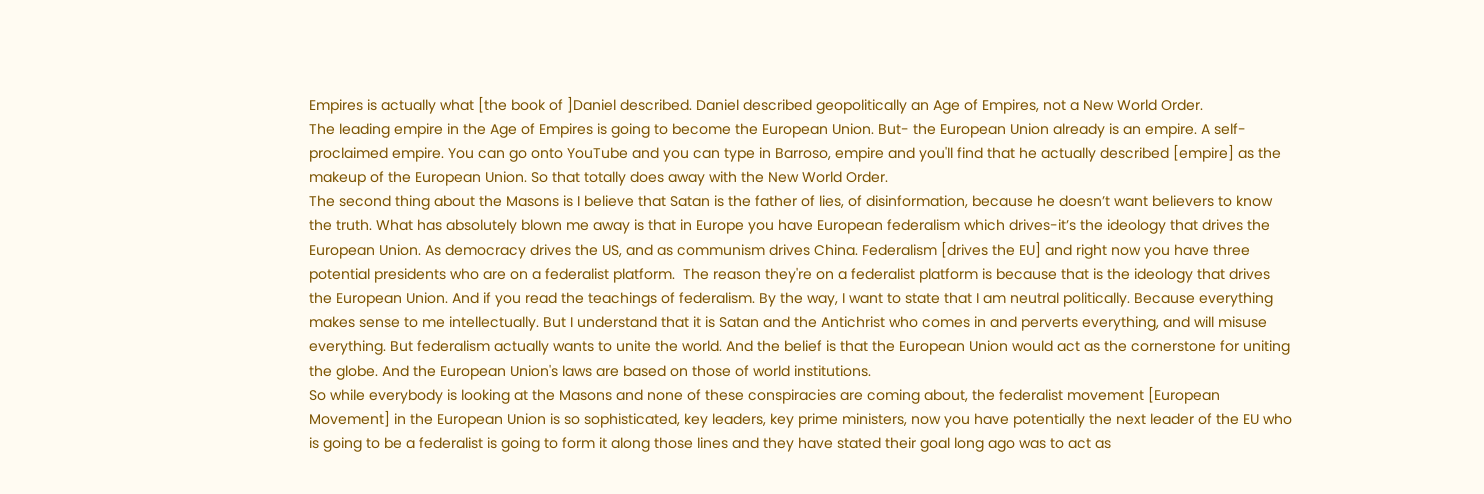Empires is actually what [the book of ]Daniel described. Daniel described geopolitically an Age of Empires, not a New World Order.
The leading empire in the Age of Empires is going to become the European Union. But- the European Union already is an empire. A self-proclaimed empire. You can go onto YouTube and you can type in Barroso, empire and you'll find that he actually described [empire] as the makeup of the European Union. So that totally does away with the New World Order.
The second thing about the Masons is I believe that Satan is the father of lies, of disinformation, because he doesn’t want believers to know the truth. What has absolutely blown me away is that in Europe you have European federalism which drives-it’s the ideology that drives the European Union. As democracy drives the US, and as communism drives China. Federalism [drives the EU] and right now you have three potential presidents who are on a federalist platform.  The reason they're on a federalist platform is because that is the ideology that drives the European Union. And if you read the teachings of federalism. By the way, I want to state that I am neutral politically. Because everything makes sense to me intellectually. But I understand that it is Satan and the Antichrist who comes in and perverts everything, and will misuse everything. But federalism actually wants to unite the world. And the belief is that the European Union would act as the cornerstone for uniting the globe. And the European Union's laws are based on those of world institutions.
So while everybody is looking at the Masons and none of these conspiracies are coming about, the federalist movement [European Movement] in the European Union is so sophisticated, key leaders, key prime ministers, now you have potentially the next leader of the EU who is going to be a federalist is going to form it along those lines and they have stated their goal long ago was to act as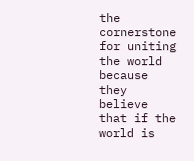the cornerstone for uniting the world because they believe that if the world is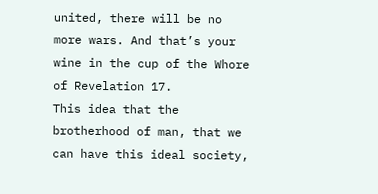united, there will be no more wars. And that’s your wine in the cup of the Whore of Revelation 17.
This idea that the brotherhood of man, that we can have this ideal society,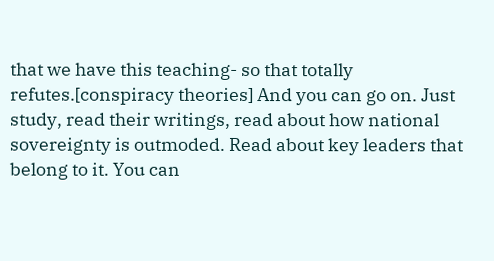that we have this teaching- so that totally refutes.[conspiracy theories] And you can go on. Just study, read their writings, read about how national sovereignty is outmoded. Read about key leaders that belong to it. You can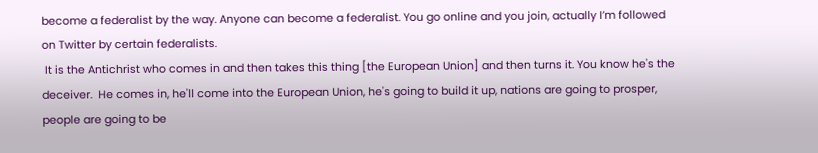become a federalist by the way. Anyone can become a federalist. You go online and you join, actually I’m followed on Twitter by certain federalists.
 It is the Antichrist who comes in and then takes this thing [the European Union] and then turns it. You know he's the deceiver.  He comes in, he'll come into the European Union, he's going to build it up, nations are going to prosper, people are going to be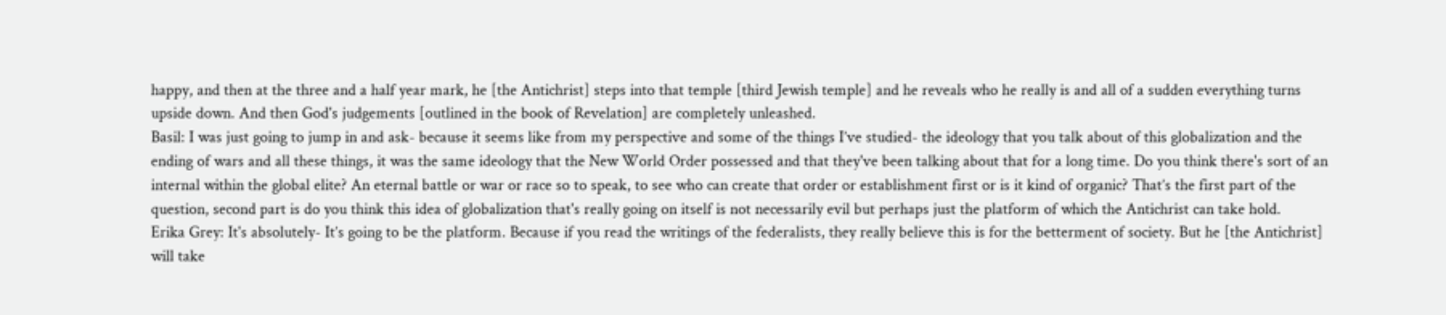happy, and then at the three and a half year mark, he [the Antichrist] steps into that temple [third Jewish temple] and he reveals who he really is and all of a sudden everything turns upside down. And then God's judgements [outlined in the book of Revelation] are completely unleashed.
Basil: I was just going to jump in and ask- because it seems like from my perspective and some of the things I’ve studied- the ideology that you talk about of this globalization and the ending of wars and all these things, it was the same ideology that the New World Order possessed and that they've been talking about that for a long time. Do you think there's sort of an internal within the global elite? An eternal battle or war or race so to speak, to see who can create that order or establishment first or is it kind of organic? That’s the first part of the question, second part is do you think this idea of globalization that's really going on itself is not necessarily evil but perhaps just the platform of which the Antichrist can take hold.
Erika Grey: It's absolutely- It’s going to be the platform. Because if you read the writings of the federalists, they really believe this is for the betterment of society. But he [the Antichrist] will take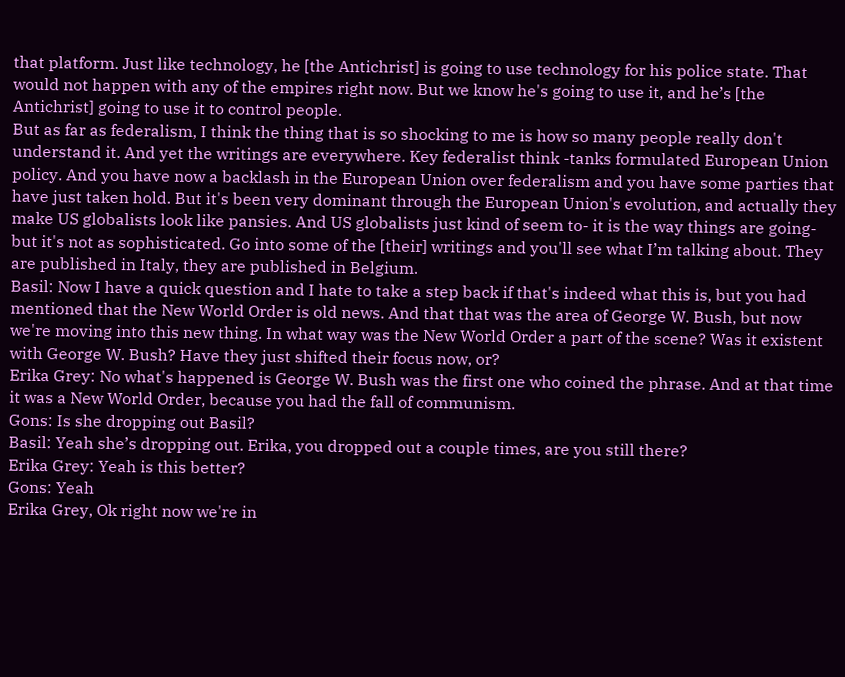that platform. Just like technology, he [the Antichrist] is going to use technology for his police state. That would not happen with any of the empires right now. But we know he's going to use it, and he’s [the Antichrist] going to use it to control people.
But as far as federalism, I think the thing that is so shocking to me is how so many people really don't understand it. And yet the writings are everywhere. Key federalist think -tanks formulated European Union policy. And you have now a backlash in the European Union over federalism and you have some parties that have just taken hold. But it's been very dominant through the European Union's evolution, and actually they make US globalists look like pansies. And US globalists just kind of seem to- it is the way things are going- but it's not as sophisticated. Go into some of the [their] writings and you'll see what I’m talking about. They are published in Italy, they are published in Belgium.
Basil: Now I have a quick question and I hate to take a step back if that's indeed what this is, but you had mentioned that the New World Order is old news. And that that was the area of George W. Bush, but now we're moving into this new thing. In what way was the New World Order a part of the scene? Was it existent with George W. Bush? Have they just shifted their focus now, or?
Erika Grey: No what's happened is George W. Bush was the first one who coined the phrase. And at that time it was a New World Order, because you had the fall of communism.
Gons: Is she dropping out Basil?
Basil: Yeah she’s dropping out. Erika, you dropped out a couple times, are you still there?
Erika Grey: Yeah is this better?
Gons: Yeah
Erika Grey, Ok right now we're in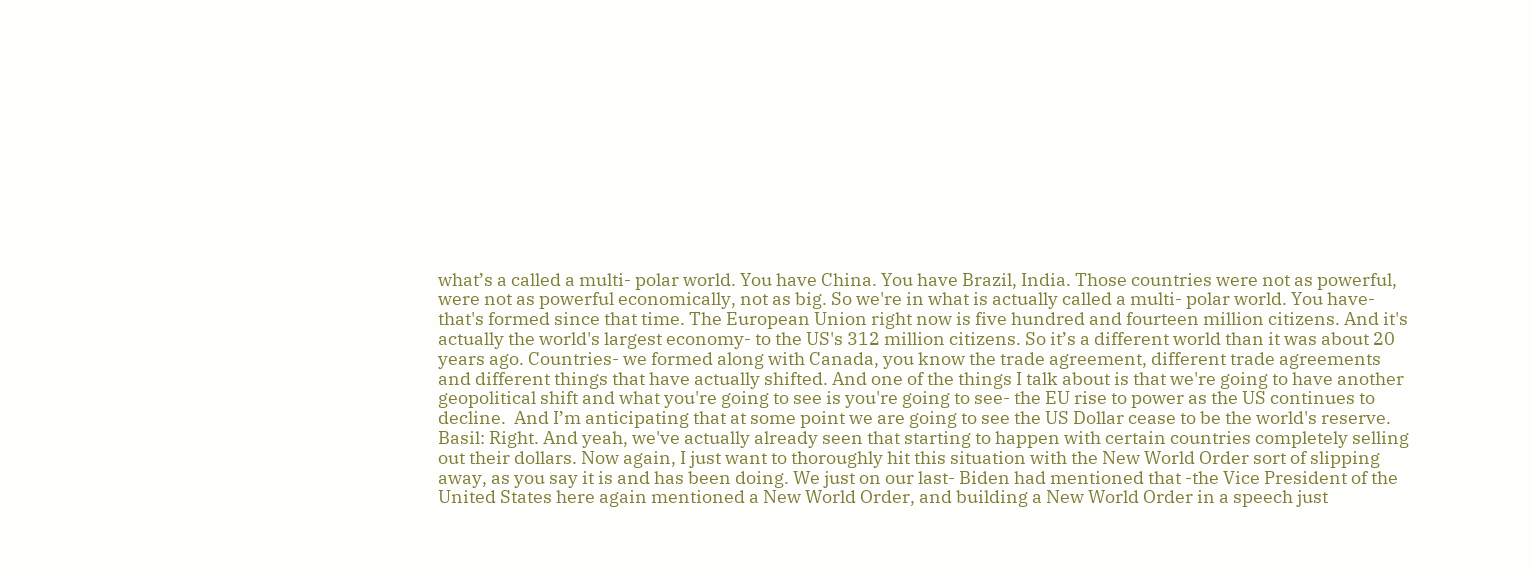what’s a called a multi- polar world. You have China. You have Brazil, India. Those countries were not as powerful, were not as powerful economically, not as big. So we're in what is actually called a multi- polar world. You have- that's formed since that time. The European Union right now is five hundred and fourteen million citizens. And it's actually the world's largest economy- to the US's 312 million citizens. So it’s a different world than it was about 20 years ago. Countries- we formed along with Canada, you know the trade agreement, different trade agreements and different things that have actually shifted. And one of the things I talk about is that we're going to have another geopolitical shift and what you're going to see is you're going to see- the EU rise to power as the US continues to decline.  And I’m anticipating that at some point we are going to see the US Dollar cease to be the world's reserve.
Basil: Right. And yeah, we've actually already seen that starting to happen with certain countries completely selling out their dollars. Now again, I just want to thoroughly hit this situation with the New World Order sort of slipping away, as you say it is and has been doing. We just on our last- Biden had mentioned that -the Vice President of the United States here again mentioned a New World Order, and building a New World Order in a speech just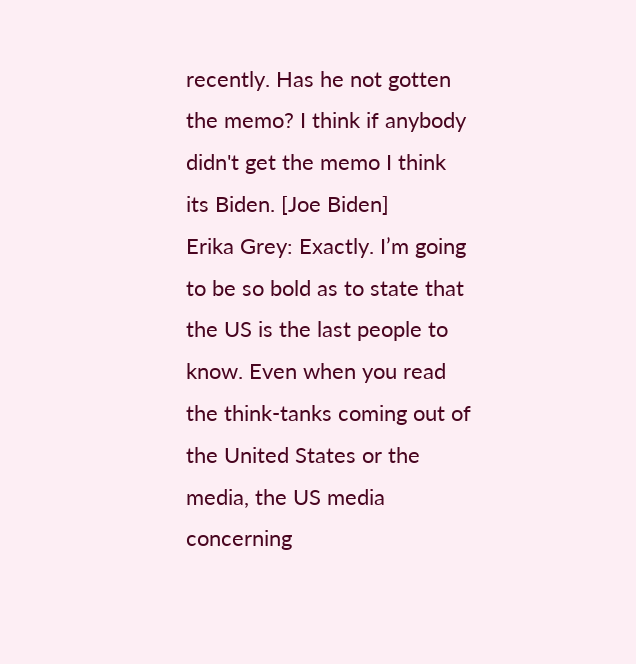recently. Has he not gotten the memo? I think if anybody didn't get the memo I think its Biden. [Joe Biden]
Erika Grey: Exactly. I’m going to be so bold as to state that the US is the last people to know. Even when you read the think-tanks coming out of the United States or the media, the US media concerning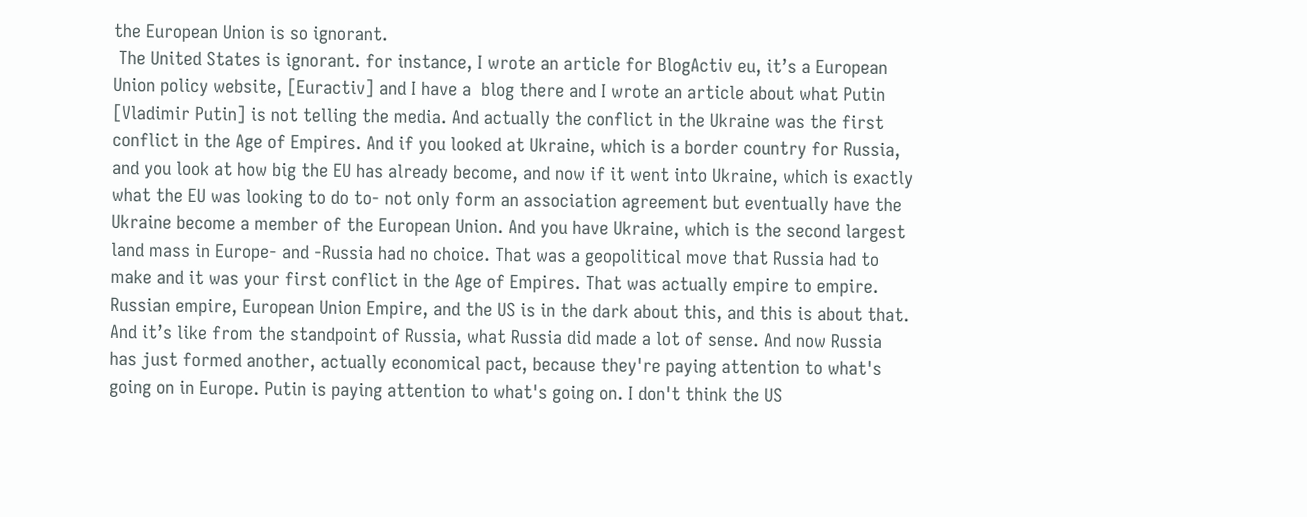the European Union is so ignorant.
 The United States is ignorant. for instance, I wrote an article for BlogActiv eu, it’s a European Union policy website, [Euractiv] and I have a  blog there and I wrote an article about what Putin [Vladimir Putin] is not telling the media. And actually the conflict in the Ukraine was the first conflict in the Age of Empires. And if you looked at Ukraine, which is a border country for Russia, and you look at how big the EU has already become, and now if it went into Ukraine, which is exactly what the EU was looking to do to- not only form an association agreement but eventually have the Ukraine become a member of the European Union. And you have Ukraine, which is the second largest land mass in Europe- and -Russia had no choice. That was a geopolitical move that Russia had to make and it was your first conflict in the Age of Empires. That was actually empire to empire. Russian empire, European Union Empire, and the US is in the dark about this, and this is about that.
And it’s like from the standpoint of Russia, what Russia did made a lot of sense. And now Russia has just formed another, actually economical pact, because they're paying attention to what's going on in Europe. Putin is paying attention to what's going on. I don't think the US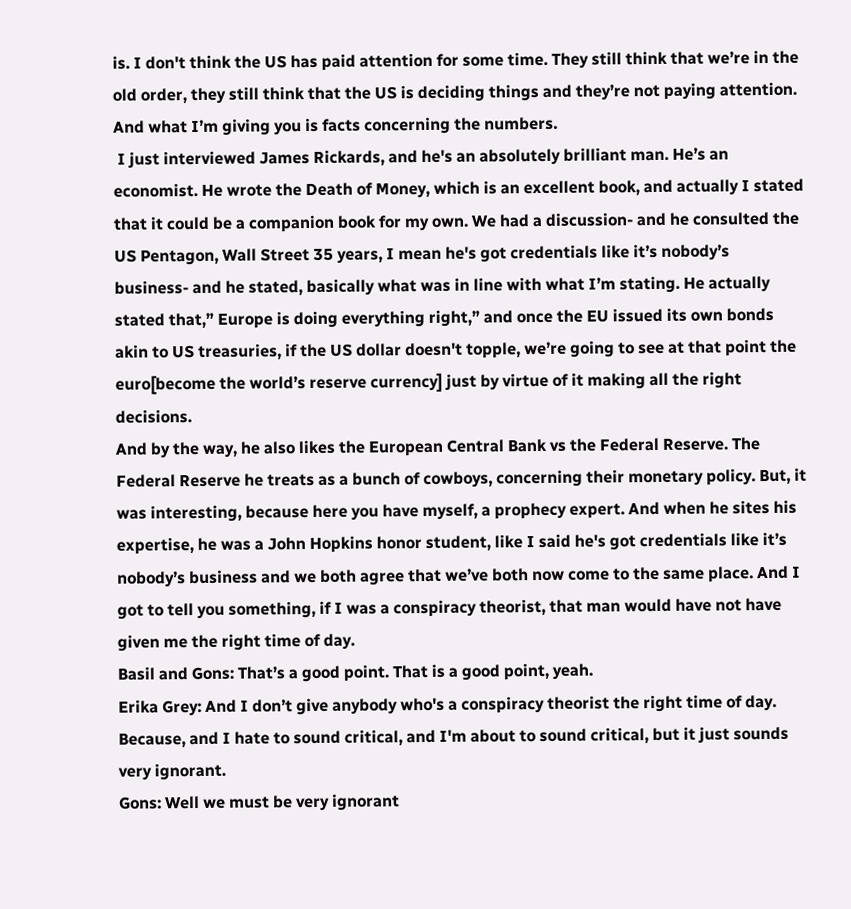is. I don't think the US has paid attention for some time. They still think that we’re in the old order, they still think that the US is deciding things and they’re not paying attention. And what I’m giving you is facts concerning the numbers.
 I just interviewed James Rickards, and he's an absolutely brilliant man. He’s an economist. He wrote the Death of Money, which is an excellent book, and actually I stated that it could be a companion book for my own. We had a discussion- and he consulted the US Pentagon, Wall Street 35 years, I mean he's got credentials like it’s nobody’s business- and he stated, basically what was in line with what I’m stating. He actually stated that,” Europe is doing everything right,” and once the EU issued its own bonds akin to US treasuries, if the US dollar doesn't topple, we’re going to see at that point the euro[become the world’s reserve currency] just by virtue of it making all the right decisions.
And by the way, he also likes the European Central Bank vs the Federal Reserve. The Federal Reserve he treats as a bunch of cowboys, concerning their monetary policy. But, it was interesting, because here you have myself, a prophecy expert. And when he sites his expertise, he was a John Hopkins honor student, like I said he's got credentials like it’s nobody’s business and we both agree that we’ve both now come to the same place. And I got to tell you something, if I was a conspiracy theorist, that man would have not have given me the right time of day.
Basil and Gons: That’s a good point. That is a good point, yeah.
Erika Grey: And I don’t give anybody who's a conspiracy theorist the right time of day. Because, and I hate to sound critical, and I'm about to sound critical, but it just sounds very ignorant.
Gons: Well we must be very ignorant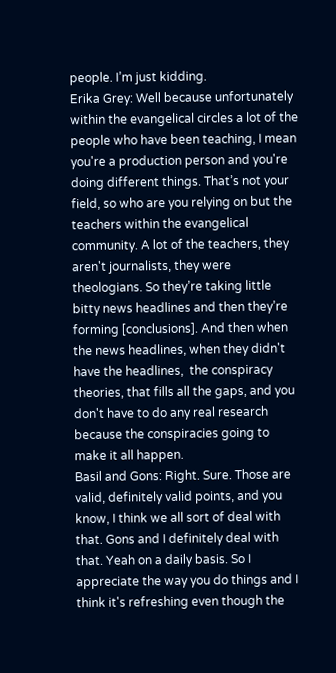people. I’m just kidding.
Erika Grey: Well because unfortunately within the evangelical circles a lot of the people who have been teaching, I mean you're a production person and you're doing different things. That’s not your field, so who are you relying on but the teachers within the evangelical community. A lot of the teachers, they aren't journalists, they were theologians. So they’re taking little bitty news headlines and then they’re forming [conclusions]. And then when the news headlines, when they didn't have the headlines,  the conspiracy theories, that fills all the gaps, and you don't have to do any real research because the conspiracies going to make it all happen.
Basil and Gons: Right. Sure. Those are valid, definitely valid points, and you know, I think we all sort of deal with that. Gons and I definitely deal with that. Yeah on a daily basis. So I appreciate the way you do things and I think it's refreshing even though the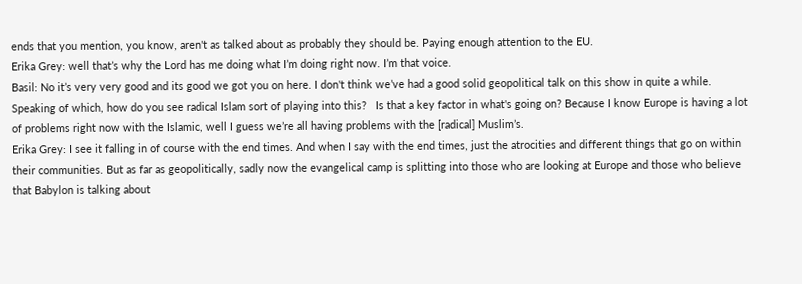ends that you mention, you know, aren't as talked about as probably they should be. Paying enough attention to the EU.
Erika Grey: well that’s why the Lord has me doing what I’m doing right now. I’m that voice.
Basil: No it’s very very good and its good we got you on here. I don't think we’ve had a good solid geopolitical talk on this show in quite a while. Speaking of which, how do you see radical Islam sort of playing into this?   Is that a key factor in what's going on? Because I know Europe is having a lot of problems right now with the Islamic, well I guess we’re all having problems with the [radical] Muslim’s.
Erika Grey: I see it falling in of course with the end times. And when I say with the end times, just the atrocities and different things that go on within their communities. But as far as geopolitically, sadly now the evangelical camp is splitting into those who are looking at Europe and those who believe that Babylon is talking about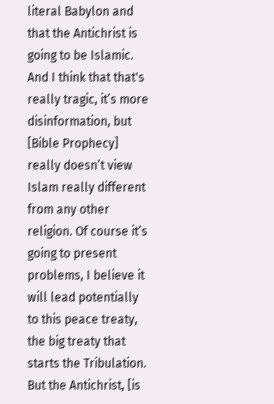literal Babylon and that the Antichrist is going to be Islamic. And I think that that's really tragic, it’s more disinformation, but [Bible Prophecy] really doesn’t view Islam really different from any other religion. Of course it’s going to present problems, I believe it will lead potentially to this peace treaty, the big treaty that starts the Tribulation. But the Antichrist, [is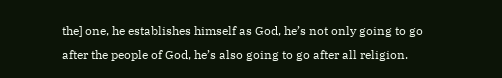the] one, he establishes himself as God, he’s not only going to go after the people of God, he’s also going to go after all religion.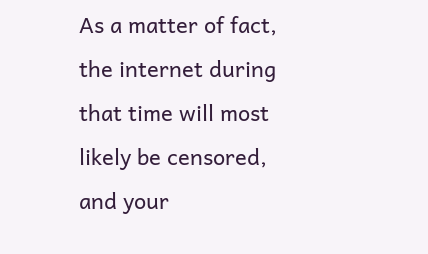As a matter of fact, the internet during that time will most likely be censored, and your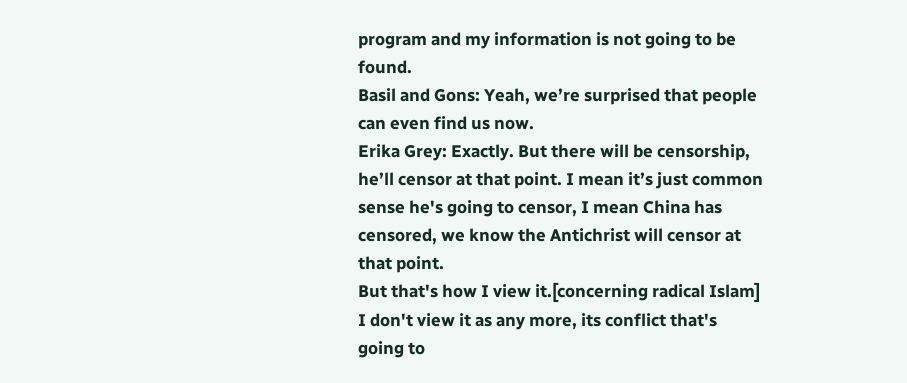program and my information is not going to be found.
Basil and Gons: Yeah, we’re surprised that people can even find us now.
Erika Grey: Exactly. But there will be censorship, he’ll censor at that point. I mean it’s just common sense he's going to censor, I mean China has censored, we know the Antichrist will censor at that point.
But that's how I view it.[concerning radical Islam] I don't view it as any more, its conflict that's going to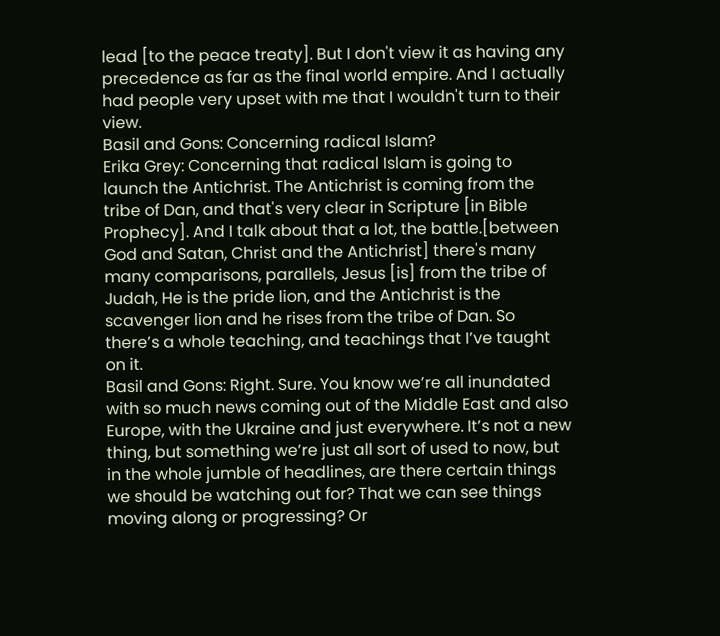lead [to the peace treaty]. But I don't view it as having any precedence as far as the final world empire. And I actually had people very upset with me that I wouldn't turn to their view.
Basil and Gons: Concerning radical Islam?
Erika Grey: Concerning that radical Islam is going to launch the Antichrist. The Antichrist is coming from the tribe of Dan, and that's very clear in Scripture [in Bible Prophecy]. And I talk about that a lot, the battle.[between God and Satan, Christ and the Antichrist] there's many many comparisons, parallels, Jesus [is] from the tribe of Judah, He is the pride lion, and the Antichrist is the scavenger lion and he rises from the tribe of Dan. So there’s a whole teaching, and teachings that I’ve taught on it.
Basil and Gons: Right. Sure. You know we’re all inundated with so much news coming out of the Middle East and also Europe, with the Ukraine and just everywhere. It’s not a new thing, but something we’re just all sort of used to now, but in the whole jumble of headlines, are there certain things we should be watching out for? That we can see things moving along or progressing? Or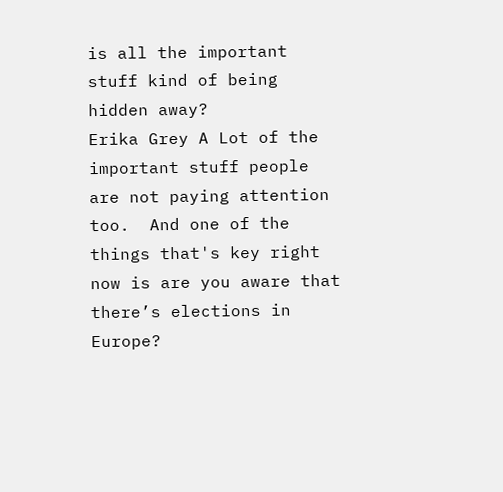is all the important stuff kind of being hidden away?
Erika Grey A Lot of the important stuff people are not paying attention too.  And one of the things that's key right now is are you aware that there’s elections in Europe?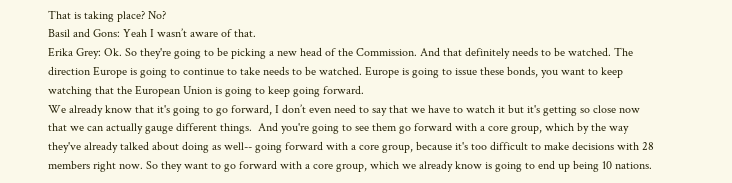That is taking place? No?
Basil and Gons: Yeah I wasn’t aware of that.
Erika Grey: Ok. So they're going to be picking a new head of the Commission. And that definitely needs to be watched. The direction Europe is going to continue to take needs to be watched. Europe is going to issue these bonds, you want to keep watching that the European Union is going to keep going forward.
We already know that it's going to go forward, I don’t even need to say that we have to watch it but it's getting so close now that we can actually gauge different things.  And you're going to see them go forward with a core group, which by the way they've already talked about doing as well-- going forward with a core group, because it's too difficult to make decisions with 28 members right now. So they want to go forward with a core group, which we already know is going to end up being 10 nations.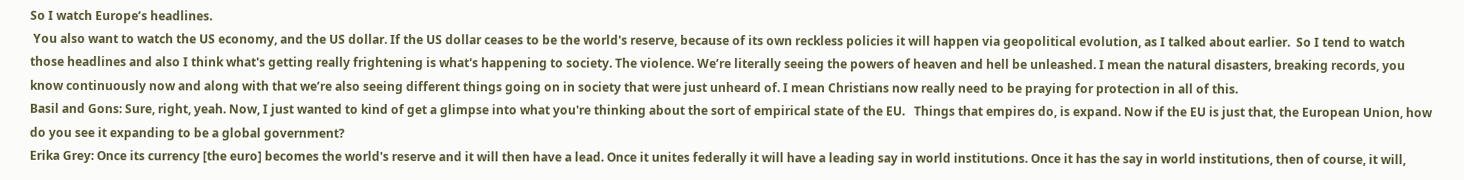So I watch Europe’s headlines.
 You also want to watch the US economy, and the US dollar. If the US dollar ceases to be the world's reserve, because of its own reckless policies it will happen via geopolitical evolution, as I talked about earlier.  So I tend to watch those headlines and also I think what's getting really frightening is what's happening to society. The violence. We’re literally seeing the powers of heaven and hell be unleashed. I mean the natural disasters, breaking records, you know continuously now and along with that we’re also seeing different things going on in society that were just unheard of. I mean Christians now really need to be praying for protection in all of this.
Basil and Gons: Sure, right, yeah. Now, I just wanted to kind of get a glimpse into what you're thinking about the sort of empirical state of the EU.   Things that empires do, is expand. Now if the EU is just that, the European Union, how do you see it expanding to be a global government?
Erika Grey: Once its currency [the euro] becomes the world's reserve and it will then have a lead. Once it unites federally it will have a leading say in world institutions. Once it has the say in world institutions, then of course, it will,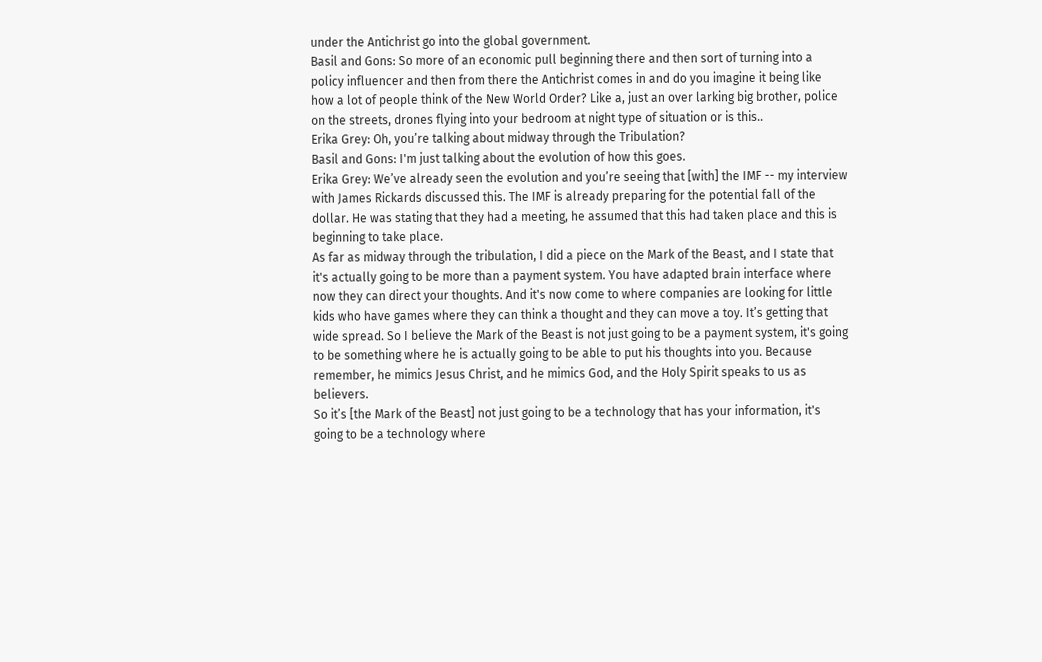under the Antichrist go into the global government.
Basil and Gons: So more of an economic pull beginning there and then sort of turning into a policy influencer and then from there the Antichrist comes in and do you imagine it being like how a lot of people think of the New World Order? Like a, just an over larking big brother, police on the streets, drones flying into your bedroom at night type of situation or is this..
Erika Grey: Oh, you’re talking about midway through the Tribulation?
Basil and Gons: I'm just talking about the evolution of how this goes.
Erika Grey: We’ve already seen the evolution and you’re seeing that [with] the IMF -- my interview with James Rickards discussed this. The IMF is already preparing for the potential fall of the dollar. He was stating that they had a meeting, he assumed that this had taken place and this is beginning to take place.
As far as midway through the tribulation, I did a piece on the Mark of the Beast, and I state that it's actually going to be more than a payment system. You have adapted brain interface where now they can direct your thoughts. And it's now come to where companies are looking for little kids who have games where they can think a thought and they can move a toy. It’s getting that wide spread. So I believe the Mark of the Beast is not just going to be a payment system, it's going to be something where he is actually going to be able to put his thoughts into you. Because remember, he mimics Jesus Christ, and he mimics God, and the Holy Spirit speaks to us as believers.
So it’s [the Mark of the Beast] not just going to be a technology that has your information, it's going to be a technology where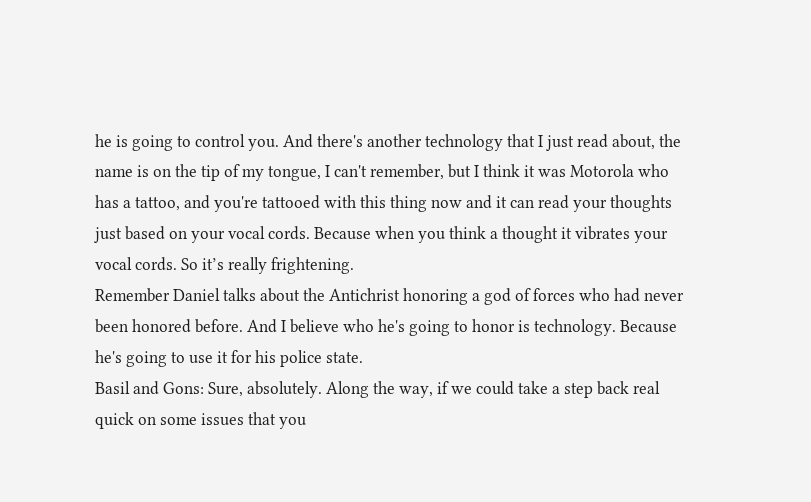he is going to control you. And there's another technology that I just read about, the name is on the tip of my tongue, I can't remember, but I think it was Motorola who has a tattoo, and you're tattooed with this thing now and it can read your thoughts just based on your vocal cords. Because when you think a thought it vibrates your vocal cords. So it’s really frightening.
Remember Daniel talks about the Antichrist honoring a god of forces who had never been honored before. And I believe who he's going to honor is technology. Because he's going to use it for his police state.
Basil and Gons: Sure, absolutely. Along the way, if we could take a step back real quick on some issues that you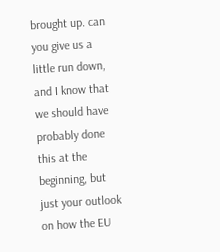brought up. can you give us a little run down, and I know that we should have probably done this at the beginning, but just your outlook on how the EU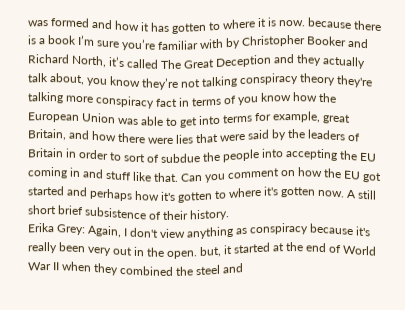was formed and how it has gotten to where it is now. because there is a book I’m sure you’re familiar with by Christopher Booker and Richard North, it’s called The Great Deception and they actually talk about, you know they’re not talking conspiracy theory they're talking more conspiracy fact in terms of you know how the European Union was able to get into terms for example, great Britain, and how there were lies that were said by the leaders of Britain in order to sort of subdue the people into accepting the EU coming in and stuff like that. Can you comment on how the EU got started and perhaps how it's gotten to where it's gotten now. A still short brief subsistence of their history.
Erika Grey: Again, I don't view anything as conspiracy because it's really been very out in the open. but, it started at the end of World War II when they combined the steel and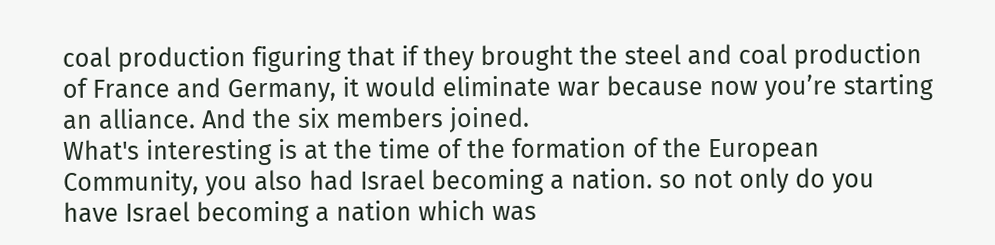coal production figuring that if they brought the steel and coal production of France and Germany, it would eliminate war because now you’re starting an alliance. And the six members joined.
What's interesting is at the time of the formation of the European Community, you also had Israel becoming a nation. so not only do you have Israel becoming a nation which was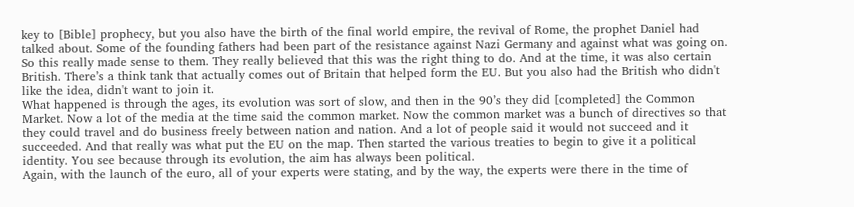key to [Bible] prophecy, but you also have the birth of the final world empire, the revival of Rome, the prophet Daniel had talked about. Some of the founding fathers had been part of the resistance against Nazi Germany and against what was going on. So this really made sense to them. They really believed that this was the right thing to do. And at the time, it was also certain British. There’s a think tank that actually comes out of Britain that helped form the EU. But you also had the British who didn't like the idea, didn't want to join it.
What happened is through the ages, its evolution was sort of slow, and then in the 90’s they did [completed] the Common Market. Now a lot of the media at the time said the common market. Now the common market was a bunch of directives so that they could travel and do business freely between nation and nation. And a lot of people said it would not succeed and it succeeded. And that really was what put the EU on the map. Then started the various treaties to begin to give it a political identity. You see because through its evolution, the aim has always been political.
Again, with the launch of the euro, all of your experts were stating, and by the way, the experts were there in the time of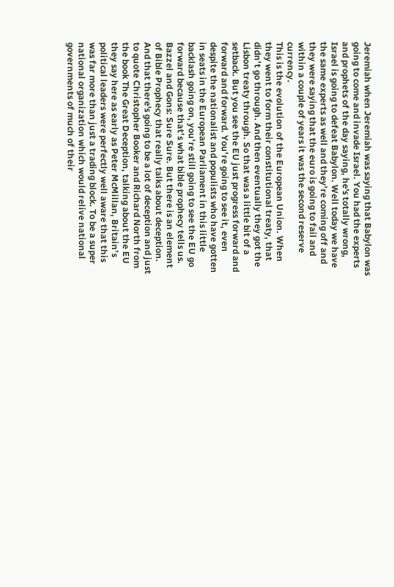Jeremiah when Jeremiah was saying that Babylon was going to come and invade Israel. You had the experts and prophets of the day saying, he's totally wrong, Israel is going to defeat Babylon. Well today we have the same experts as well and they’re coming off and they were saying that the euro is going to fail and within a couple of years it was the second reserve currency.
This is the evolution of the European Union. When they went to form their constitutional treaty, that didn’t go through. And then eventually they got the Lisbon treaty through. So that was a little bit of a setback. But you see the EU just progress forward and forward and forward. You’re going to see it, even despite the nationalist and populists who have gotten in seats in the European Parliament in this little backlash going on, you’re still going to see the EU go forward because that’s what bible prophecy tells us.
Bazzel and Gons: Sure Sure. But there is an element of Bible Prophecy that really talks about deception. And that there's going to be a lot of deception and just to quote Christopher Booker and Richard North from the book The Great Deception, talking about the EU they say here as early as Peter McMillan, Britain’s political leaders were perfectly well aware that this was far more than just a trading block. To be a super national organization which would relive national governments of much of their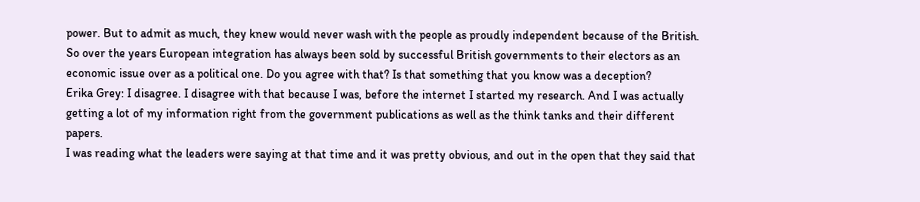power. But to admit as much, they knew would never wash with the people as proudly independent because of the British.
So over the years European integration has always been sold by successful British governments to their electors as an economic issue over as a political one. Do you agree with that? Is that something that you know was a deception?
Erika Grey: I disagree. I disagree with that because I was, before the internet I started my research. And I was actually getting a lot of my information right from the government publications as well as the think tanks and their different papers.
I was reading what the leaders were saying at that time and it was pretty obvious, and out in the open that they said that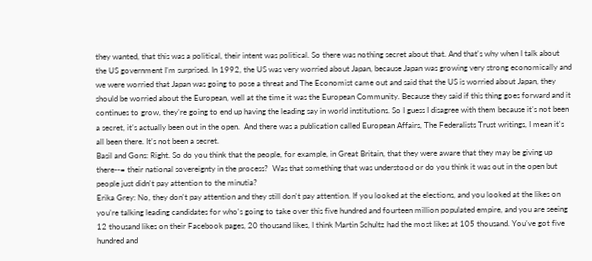they wanted, that this was a political, their intent was political. So there was nothing secret about that. And that's why when I talk about the US government I’m surprised. In 1992, the US was very worried about Japan, because Japan was growing very strong economically and we were worried that Japan was going to pose a threat and The Economist came out and said that the US is worried about Japan, they should be worried about the European, well at the time it was the European Community. Because they said if this thing goes forward and it continues to grow, they’re going to end up having the leading say in world institutions. So I guess I disagree with them because it’s not been a secret, it’s actually been out in the open.  And there was a publication called European Affairs, The Federalists Trust writings, I mean it's all been there. It’s not been a secret.
Basil and Gons: Right. So do you think that the people, for example, in Great Britain, that they were aware that they may be giving up there--= their national sovereignty in the process?  Was that something that was understood or do you think it was out in the open but people just didn't pay attention to the minutia?
Erika Grey: No, they don't pay attention and they still don't pay attention. If you looked at the elections, and you looked at the likes on you’re talking leading candidates for who's going to take over this five hundred and fourteen million populated empire, and you are seeing 12 thousand likes on their Facebook pages, 20 thousand likes, I think Martin Schultz had the most likes at 105 thousand. You’ve got five hundred and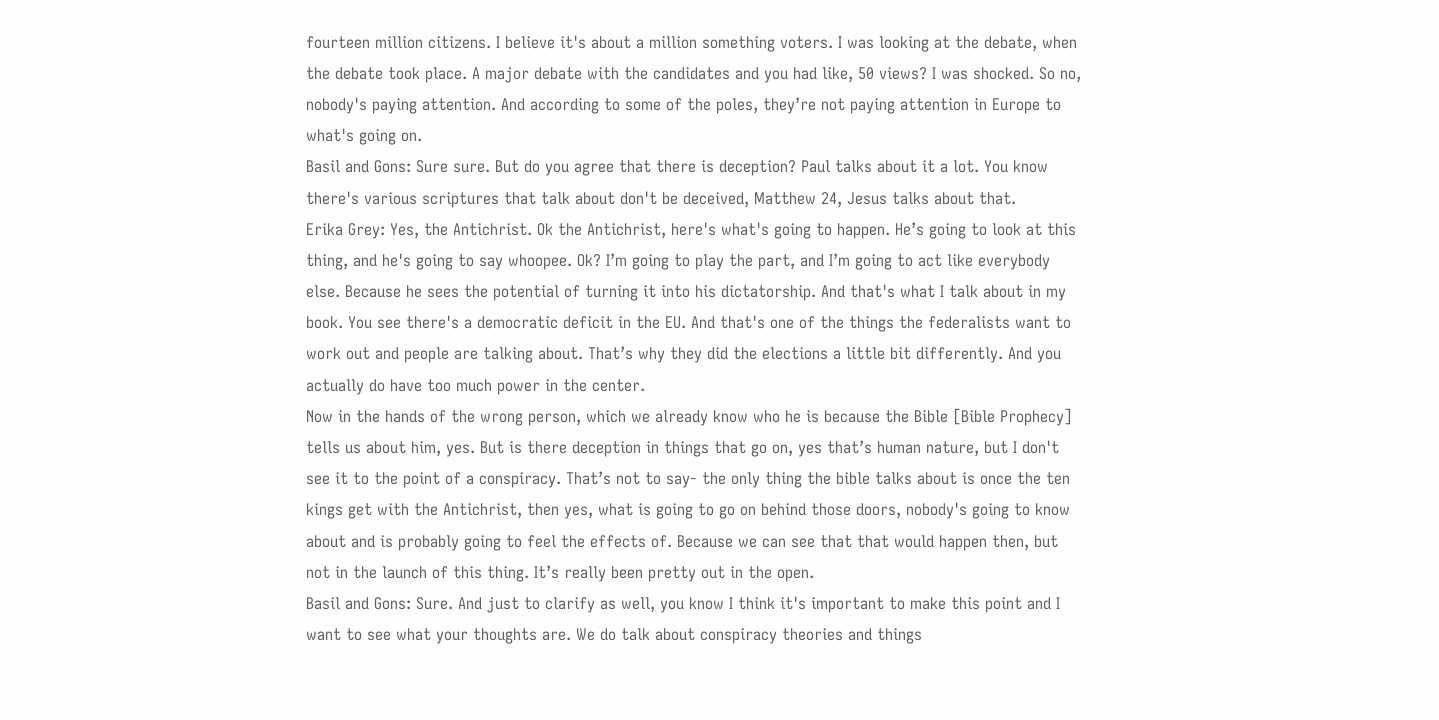fourteen million citizens. I believe it's about a million something voters. I was looking at the debate, when the debate took place. A major debate with the candidates and you had like, 50 views? I was shocked. So no, nobody's paying attention. And according to some of the poles, they’re not paying attention in Europe to what's going on.
Basil and Gons: Sure sure. But do you agree that there is deception? Paul talks about it a lot. You know there's various scriptures that talk about don't be deceived, Matthew 24, Jesus talks about that.
Erika Grey: Yes, the Antichrist. Ok the Antichrist, here's what's going to happen. He’s going to look at this thing, and he's going to say whoopee. Ok? I’m going to play the part, and I’m going to act like everybody else. Because he sees the potential of turning it into his dictatorship. And that's what I talk about in my book. You see there's a democratic deficit in the EU. And that's one of the things the federalists want to work out and people are talking about. That’s why they did the elections a little bit differently. And you actually do have too much power in the center.
Now in the hands of the wrong person, which we already know who he is because the Bible [Bible Prophecy] tells us about him, yes. But is there deception in things that go on, yes that’s human nature, but I don't see it to the point of a conspiracy. That’s not to say- the only thing the bible talks about is once the ten kings get with the Antichrist, then yes, what is going to go on behind those doors, nobody's going to know about and is probably going to feel the effects of. Because we can see that that would happen then, but not in the launch of this thing. It’s really been pretty out in the open.
Basil and Gons: Sure. And just to clarify as well, you know I think it's important to make this point and I want to see what your thoughts are. We do talk about conspiracy theories and things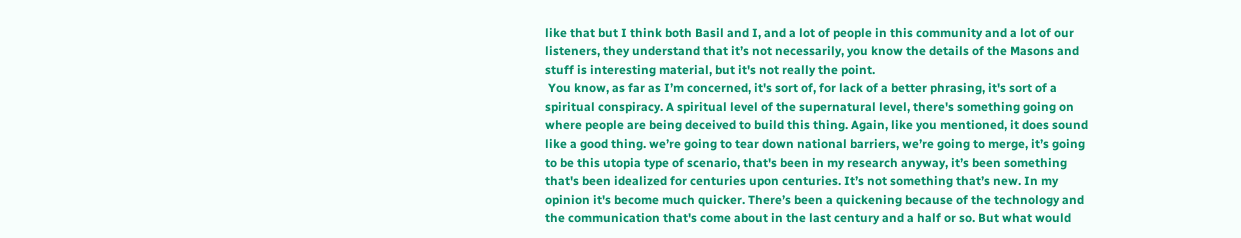like that but I think both Basil and I, and a lot of people in this community and a lot of our listeners, they understand that it’s not necessarily, you know the details of the Masons and stuff is interesting material, but it's not really the point.
 You know, as far as I’m concerned, it's sort of, for lack of a better phrasing, it's sort of a spiritual conspiracy. A spiritual level of the supernatural level, there's something going on where people are being deceived to build this thing. Again, like you mentioned, it does sound like a good thing. we’re going to tear down national barriers, we’re going to merge, it’s going to be this utopia type of scenario, that's been in my research anyway, it’s been something that's been idealized for centuries upon centuries. It’s not something that’s new. In my opinion it's become much quicker. There’s been a quickening because of the technology and the communication that's come about in the last century and a half or so. But what would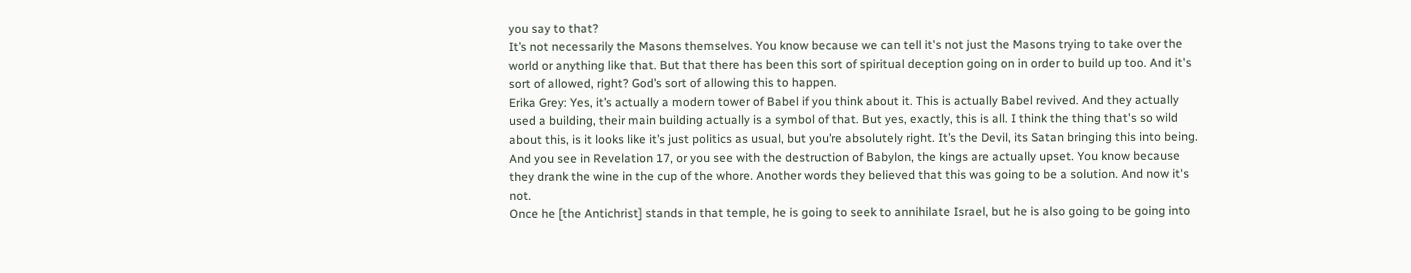you say to that?
It’s not necessarily the Masons themselves. You know because we can tell it's not just the Masons trying to take over the world or anything like that. But that there has been this sort of spiritual deception going on in order to build up too. And it's sort of allowed, right? God’s sort of allowing this to happen.
Erika Grey: Yes, it’s actually a modern tower of Babel if you think about it. This is actually Babel revived. And they actually used a building, their main building actually is a symbol of that. But yes, exactly, this is all. I think the thing that's so wild about this, is it looks like it’s just politics as usual, but you’re absolutely right. It’s the Devil, its Satan bringing this into being. And you see in Revelation 17, or you see with the destruction of Babylon, the kings are actually upset. You know because they drank the wine in the cup of the whore. Another words they believed that this was going to be a solution. And now it's not.
Once he [the Antichrist] stands in that temple, he is going to seek to annihilate Israel, but he is also going to be going into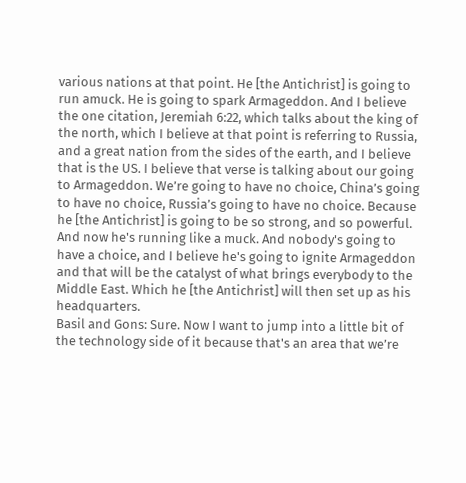various nations at that point. He [the Antichrist] is going to run amuck. He is going to spark Armageddon. And I believe the one citation, Jeremiah 6:22, which talks about the king of the north, which I believe at that point is referring to Russia, and a great nation from the sides of the earth, and I believe that is the US. I believe that verse is talking about our going to Armageddon. We’re going to have no choice, China’s going to have no choice, Russia’s going to have no choice. Because he [the Antichrist] is going to be so strong, and so powerful. And now he's running like a muck. And nobody's going to have a choice, and I believe he's going to ignite Armageddon and that will be the catalyst of what brings everybody to the Middle East. Which he [the Antichrist] will then set up as his headquarters.
Basil and Gons: Sure. Now I want to jump into a little bit of the technology side of it because that's an area that we’re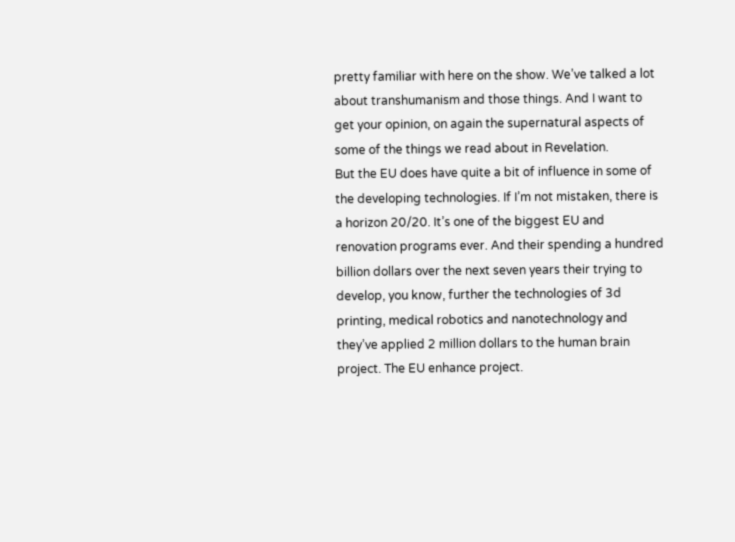pretty familiar with here on the show. We’ve talked a lot about transhumanism and those things. And I want to get your opinion, on again the supernatural aspects of some of the things we read about in Revelation.
But the EU does have quite a bit of influence in some of the developing technologies. If I’m not mistaken, there is a horizon 20/20. It’s one of the biggest EU and renovation programs ever. And their spending a hundred billion dollars over the next seven years their trying to develop, you know, further the technologies of 3d printing, medical robotics and nanotechnology and they’ve applied 2 million dollars to the human brain project. The EU enhance project.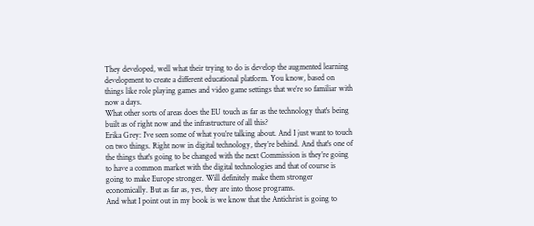They developed, well what their trying to do is develop the augmented learning development to create a different educational platform. You know, based on things like role playing games and video game settings that we’re so familiar with now a days.
What other sorts of areas does the EU touch as far as the technology that's being built as of right now and the infrastructure of all this?
Erika Grey: I’ve seen some of what you’re talking about. And I just want to touch on two things. Right now in digital technology, they’re behind. And that's one of the things that's going to be changed with the next Commission is they’re going to have a common market with the digital technologies and that of course is going to make Europe stronger. Will definitely make them stronger economically. But as far as, yes, they are into those programs.
And what I point out in my book is we know that the Antichrist is going to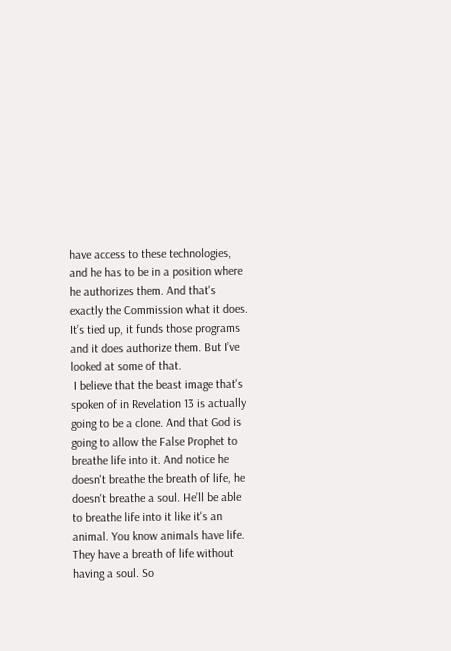have access to these technologies, and he has to be in a position where he authorizes them. And that's exactly the Commission what it does. It’s tied up, it funds those programs and it does authorize them. But I’ve looked at some of that.
 I believe that the beast image that's spoken of in Revelation 13 is actually going to be a clone. And that God is going to allow the False Prophet to breathe life into it. And notice he doesn't breathe the breath of life, he doesn't breathe a soul. He’ll be able to breathe life into it like it's an animal. You know animals have life. They have a breath of life without having a soul. So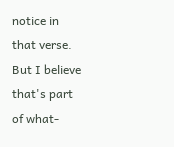notice in that verse. But I believe that's part of what-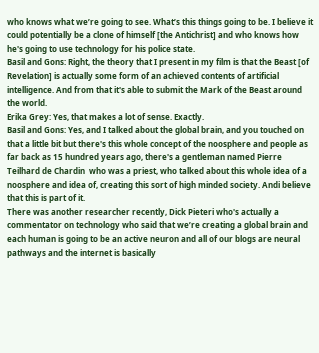who knows what we’re going to see. What’s this things going to be. I believe it could potentially be a clone of himself [the Antichrist] and who knows how he's going to use technology for his police state.
Basil and Gons: Right, the theory that I present in my film is that the Beast [of Revelation] is actually some form of an achieved contents of artificial intelligence. And from that it's able to submit the Mark of the Beast around the world.
Erika Grey: Yes, that makes a lot of sense. Exactly.
Basil and Gons: Yes, and I talked about the global brain, and you touched on that a little bit but there's this whole concept of the noosphere and people as far back as 15 hundred years ago, there's a gentleman named Pierre Teilhard de Chardin  who was a priest, who talked about this whole idea of a noosphere and idea of, creating this sort of high minded society. Andi believe that this is part of it.
There was another researcher recently, Dick Pieteri who's actually a commentator on technology who said that we’re creating a global brain and each human is going to be an active neuron and all of our blogs are neural pathways and the internet is basically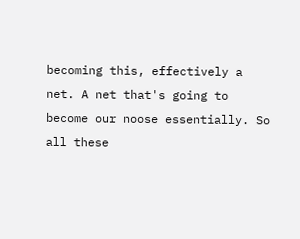becoming this, effectively a net. A net that's going to become our noose essentially. So all these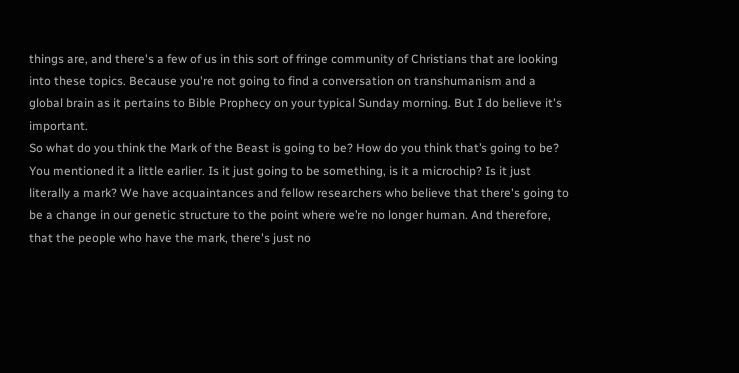things are, and there's a few of us in this sort of fringe community of Christians that are looking into these topics. Because you're not going to find a conversation on transhumanism and a global brain as it pertains to Bible Prophecy on your typical Sunday morning. But I do believe it's important.
So what do you think the Mark of the Beast is going to be? How do you think that’s going to be? You mentioned it a little earlier. Is it just going to be something, is it a microchip? Is it just literally a mark? We have acquaintances and fellow researchers who believe that there's going to be a change in our genetic structure to the point where we’re no longer human. And therefore, that the people who have the mark, there's just no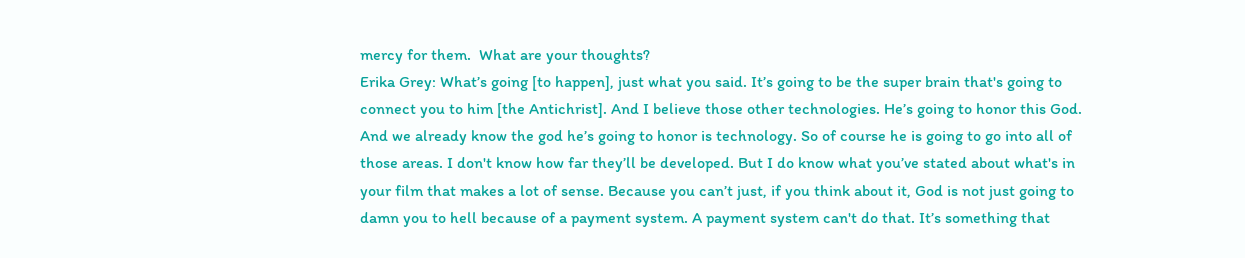mercy for them.  What are your thoughts?
Erika Grey: What’s going [to happen], just what you said. It’s going to be the super brain that's going to connect you to him [the Antichrist]. And I believe those other technologies. He’s going to honor this God.  And we already know the god he’s going to honor is technology. So of course he is going to go into all of those areas. I don't know how far they’ll be developed. But I do know what you’ve stated about what's in your film that makes a lot of sense. Because you can’t just, if you think about it, God is not just going to damn you to hell because of a payment system. A payment system can't do that. It’s something that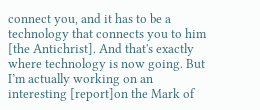connect you, and it has to be a technology that connects you to him [the Antichrist]. And that's exactly where technology is now going. But I’m actually working on an interesting [report]on the Mark of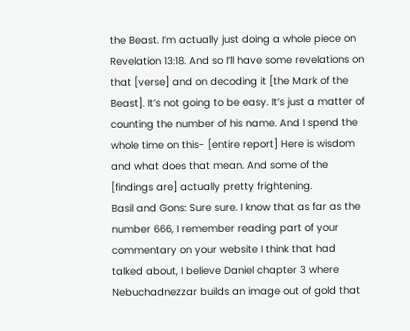the Beast. I’m actually just doing a whole piece on Revelation 13:18. And so I’ll have some revelations on that [verse] and on decoding it [the Mark of the Beast]. It’s not going to be easy. It’s just a matter of counting the number of his name. And I spend the whole time on this- [entire report] Here is wisdom and what does that mean. And some of the [findings are] actually pretty frightening.
Basil and Gons: Sure sure. I know that as far as the number 666, I remember reading part of your commentary on your website I think that had talked about, I believe Daniel chapter 3 where Nebuchadnezzar builds an image out of gold that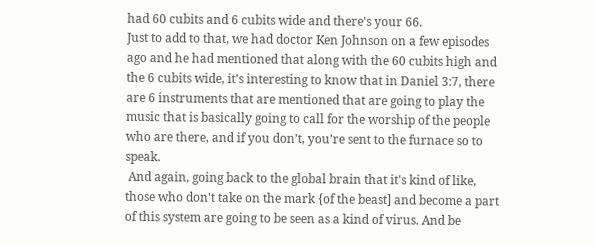had 60 cubits and 6 cubits wide and there's your 66.
Just to add to that, we had doctor Ken Johnson on a few episodes ago and he had mentioned that along with the 60 cubits high and the 6 cubits wide, it’s interesting to know that in Daniel 3:7, there are 6 instruments that are mentioned that are going to play the music that is basically going to call for the worship of the people who are there, and if you don’t, you’re sent to the furnace so to speak.
 And again, going back to the global brain that it's kind of like, those who don't take on the mark {of the beast] and become a part of this system are going to be seen as a kind of virus. And be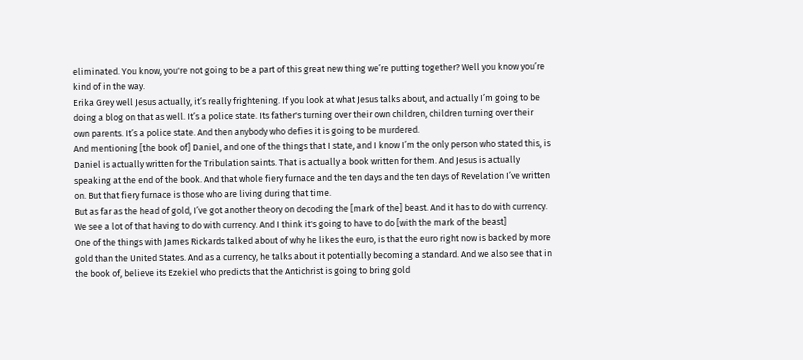eliminated. You know, you're not going to be a part of this great new thing we’re putting together? Well you know you’re kind of in the way.
Erika Grey well Jesus actually, it’s really frightening. If you look at what Jesus talks about, and actually I’m going to be doing a blog on that as well. It’s a police state. Its father's turning over their own children, children turning over their own parents. It’s a police state. And then anybody who defies it is going to be murdered.
And mentioning [the book of] Daniel, and one of the things that I state, and I know I’m the only person who stated this, is Daniel is actually written for the Tribulation saints. That is actually a book written for them. And Jesus is actually speaking at the end of the book. And that whole fiery furnace and the ten days and the ten days of Revelation I’ve written on. But that fiery furnace is those who are living during that time.
But as far as the head of gold, I’ve got another theory on decoding the [mark of the] beast. And it has to do with currency. We see a lot of that having to do with currency. And I think it's going to have to do [with the mark of the beast]
One of the things with James Rickards talked about of why he likes the euro, is that the euro right now is backed by more gold than the United States. And as a currency, he talks about it potentially becoming a standard. And we also see that in the book of, believe its Ezekiel who predicts that the Antichrist is going to bring gold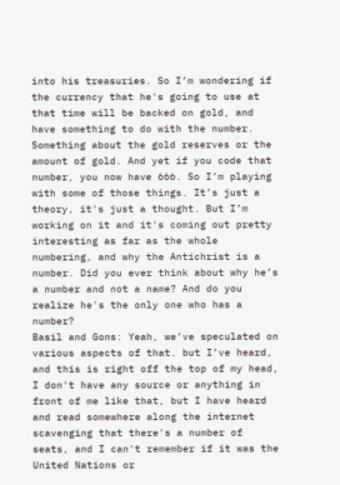into his treasuries. So I’m wondering if the currency that he's going to use at that time will be backed on gold, and have something to do with the number. Something about the gold reserves or the amount of gold. And yet if you code that number, you now have 666. So I’m playing with some of those things. It’s just a theory, it's just a thought. But I’m working on it and it's coming out pretty interesting as far as the whole numbering, and why the Antichrist is a number. Did you ever think about why he’s a number and not a name? And do you realize he's the only one who has a number?
Basil and Gons: Yeah, we’ve speculated on various aspects of that. but I’ve heard, and this is right off the top of my head, I don't have any source or anything in front of me like that, but I have heard and read somewhere along the internet scavenging that there's a number of seats, and I can't remember if it was the United Nations or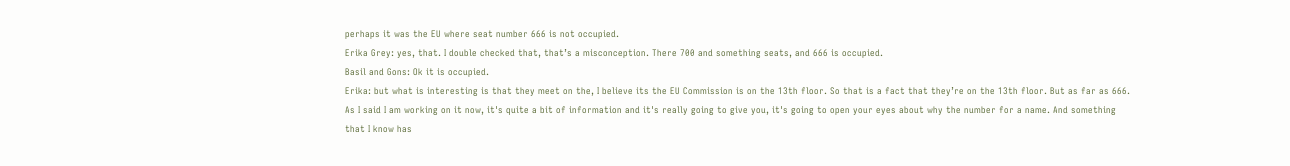perhaps it was the EU where seat number 666 is not occupied.
Erika Grey: yes, that. I double checked that, that’s a misconception. There 700 and something seats, and 666 is occupied.
Basil and Gons: Ok it is occupied.
Erika: but what is interesting is that they meet on the, I believe its the EU Commission is on the 13th floor. So that is a fact that they’re on the 13th floor. But as far as 666. As I said I am working on it now, it's quite a bit of information and it's really going to give you, it's going to open your eyes about why the number for a name. And something that I know has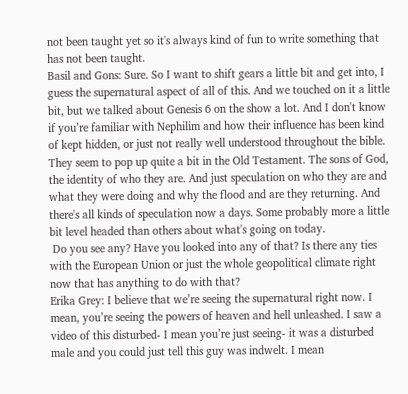not been taught yet so it's always kind of fun to write something that has not been taught.
Basil and Gons: Sure. So I want to shift gears a little bit and get into, I guess the supernatural aspect of all of this. And we touched on it a little bit, but we talked about Genesis 6 on the show a lot. And I don't know if you’re familiar with Nephilim and how their influence has been kind of kept hidden, or just not really well understood throughout the bible. They seem to pop up quite a bit in the Old Testament. The sons of God, the identity of who they are. And just speculation on who they are and what they were doing and why the flood and are they returning. And there's all kinds of speculation now a days. Some probably more a little bit level headed than others about what's going on today.
 Do you see any? Have you looked into any of that? Is there any ties with the European Union or just the whole geopolitical climate right now that has anything to do with that?
Erika Grey: I believe that we’re seeing the supernatural right now. I mean, you’re seeing the powers of heaven and hell unleashed. I saw a video of this disturbed- I mean you’re just seeing- it was a disturbed male and you could just tell this guy was indwelt. I mean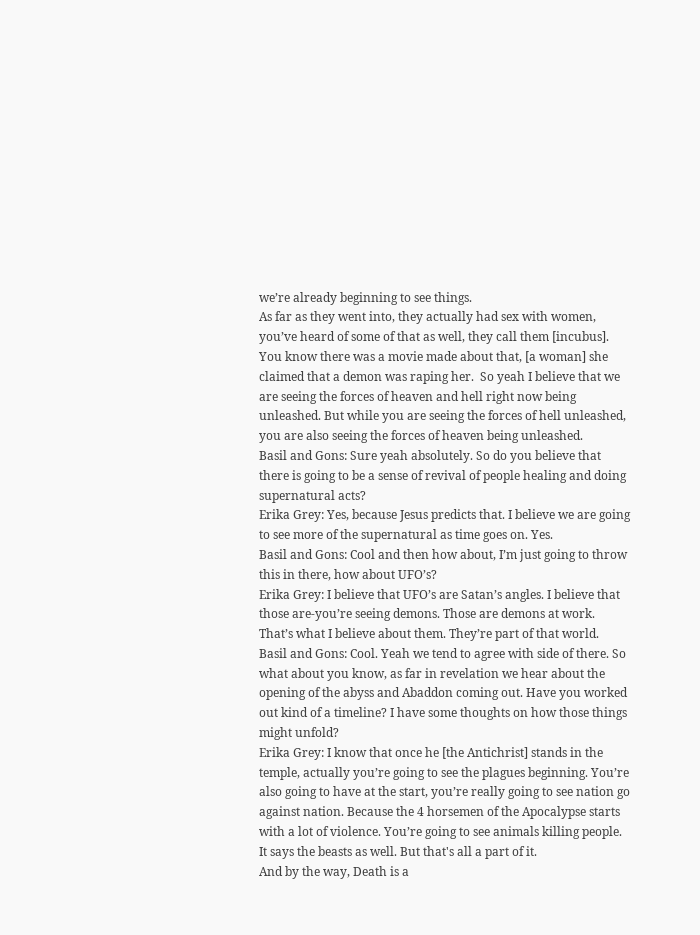we’re already beginning to see things.
As far as they went into, they actually had sex with women, you’ve heard of some of that as well, they call them [incubus]. You know there was a movie made about that, [a woman] she claimed that a demon was raping her.  So yeah I believe that we are seeing the forces of heaven and hell right now being unleashed. But while you are seeing the forces of hell unleashed, you are also seeing the forces of heaven being unleashed.
Basil and Gons: Sure yeah absolutely. So do you believe that there is going to be a sense of revival of people healing and doing supernatural acts?
Erika Grey: Yes, because Jesus predicts that. I believe we are going to see more of the supernatural as time goes on. Yes.
Basil and Gons: Cool and then how about, I’m just going to throw this in there, how about UFO’s?
Erika Grey: I believe that UFO’s are Satan’s angles. I believe that those are-you’re seeing demons. Those are demons at work. That’s what I believe about them. They’re part of that world.
Basil and Gons: Cool. Yeah we tend to agree with side of there. So what about you know, as far in revelation we hear about the opening of the abyss and Abaddon coming out. Have you worked out kind of a timeline? I have some thoughts on how those things might unfold?
Erika Grey: I know that once he [the Antichrist] stands in the temple, actually you’re going to see the plagues beginning. You’re also going to have at the start, you’re really going to see nation go against nation. Because the 4 horsemen of the Apocalypse starts with a lot of violence. You’re going to see animals killing people. It says the beasts as well. But that's all a part of it.
And by the way, Death is a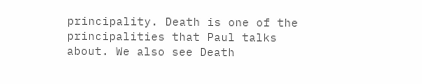principality. Death is one of the principalities that Paul talks about. We also see Death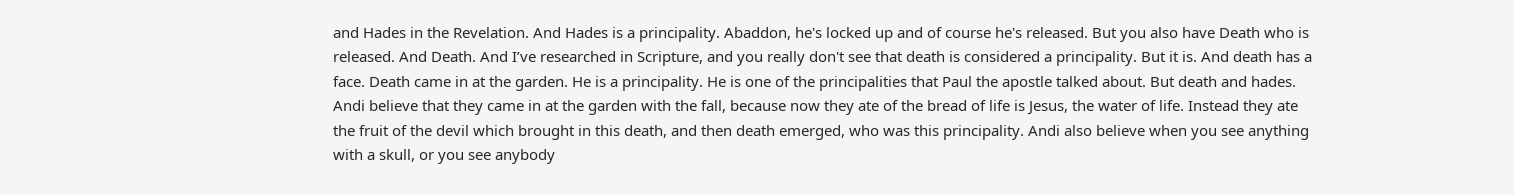and Hades in the Revelation. And Hades is a principality. Abaddon, he's locked up and of course he's released. But you also have Death who is released. And Death. And I’ve researched in Scripture, and you really don't see that death is considered a principality. But it is. And death has a face. Death came in at the garden. He is a principality. He is one of the principalities that Paul the apostle talked about. But death and hades. Andi believe that they came in at the garden with the fall, because now they ate of the bread of life is Jesus, the water of life. Instead they ate the fruit of the devil which brought in this death, and then death emerged, who was this principality. Andi also believe when you see anything with a skull, or you see anybody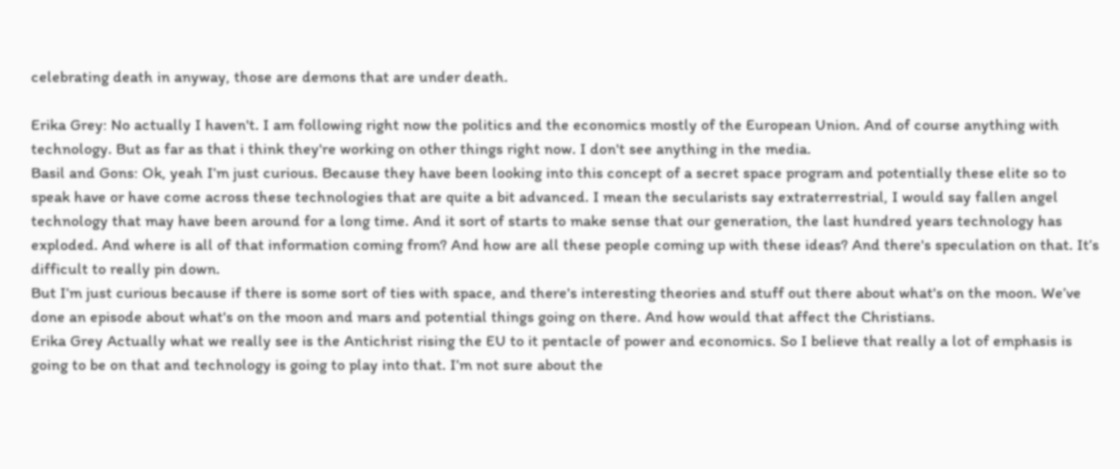celebrating death in anyway, those are demons that are under death.

Erika Grey: No actually I haven't. I am following right now the politics and the economics mostly of the European Union. And of course anything with technology. But as far as that i think they're working on other things right now. I don't see anything in the media.
Basil and Gons: Ok, yeah I’m just curious. Because they have been looking into this concept of a secret space program and potentially these elite so to speak have or have come across these technologies that are quite a bit advanced. I mean the secularists say extraterrestrial, I would say fallen angel technology that may have been around for a long time. And it sort of starts to make sense that our generation, the last hundred years technology has exploded. And where is all of that information coming from? And how are all these people coming up with these ideas? And there's speculation on that. It’s difficult to really pin down.
But I’m just curious because if there is some sort of ties with space, and there's interesting theories and stuff out there about what's on the moon. We’ve done an episode about what's on the moon and mars and potential things going on there. And how would that affect the Christians.
Erika Grey Actually what we really see is the Antichrist rising the EU to it pentacle of power and economics. So I believe that really a lot of emphasis is going to be on that and technology is going to play into that. I’m not sure about the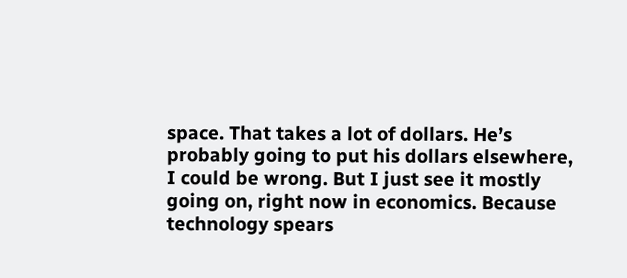space. That takes a lot of dollars. He’s probably going to put his dollars elsewhere, I could be wrong. But I just see it mostly going on, right now in economics. Because technology spears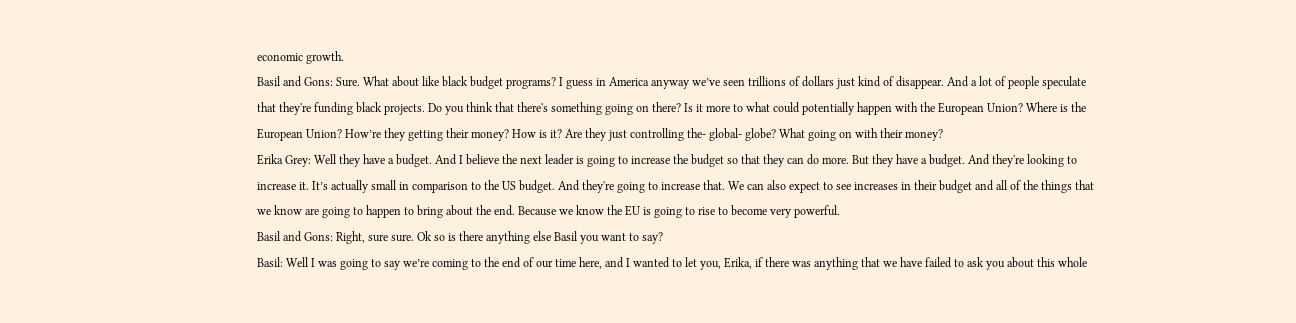economic growth.
Basil and Gons: Sure. What about like black budget programs? I guess in America anyway we’ve seen trillions of dollars just kind of disappear. And a lot of people speculate that they're funding black projects. Do you think that there's something going on there? Is it more to what could potentially happen with the European Union? Where is the European Union? How’re they getting their money? How is it? Are they just controlling the- global- globe? What going on with their money?
Erika Grey: Well they have a budget. And I believe the next leader is going to increase the budget so that they can do more. But they have a budget. And they're looking to increase it. It’s actually small in comparison to the US budget. And they're going to increase that. We can also expect to see increases in their budget and all of the things that we know are going to happen to bring about the end. Because we know the EU is going to rise to become very powerful.
Basil and Gons: Right, sure sure. Ok so is there anything else Basil you want to say?
Basil: Well I was going to say we’re coming to the end of our time here, and I wanted to let you, Erika, if there was anything that we have failed to ask you about this whole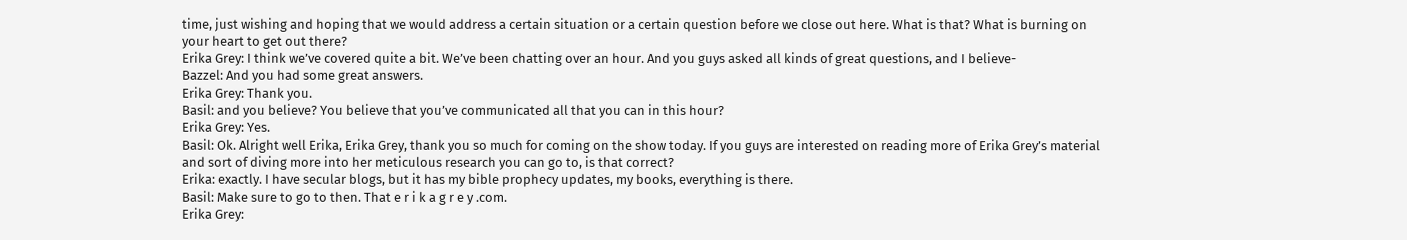time, just wishing and hoping that we would address a certain situation or a certain question before we close out here. What is that? What is burning on your heart to get out there?
Erika Grey: I think we’ve covered quite a bit. We’ve been chatting over an hour. And you guys asked all kinds of great questions, and I believe-
Bazzel: And you had some great answers.
Erika Grey: Thank you.
Basil: and you believe? You believe that you’ve communicated all that you can in this hour?
Erika Grey: Yes.
Basil: Ok. Alright well Erika, Erika Grey, thank you so much for coming on the show today. If you guys are interested on reading more of Erika Grey’s material and sort of diving more into her meticulous research you can go to, is that correct?
Erika: exactly. I have secular blogs, but it has my bible prophecy updates, my books, everything is there.
Basil: Make sure to go to then. That e r i k a g r e y .com.
Erika Grey: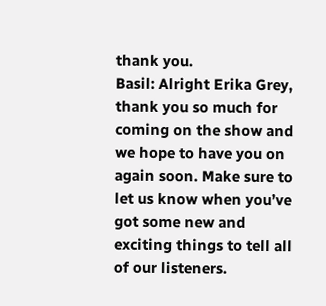thank you.
Basil: Alright Erika Grey, thank you so much for coming on the show and we hope to have you on again soon. Make sure to let us know when you’ve got some new and exciting things to tell all of our listeners.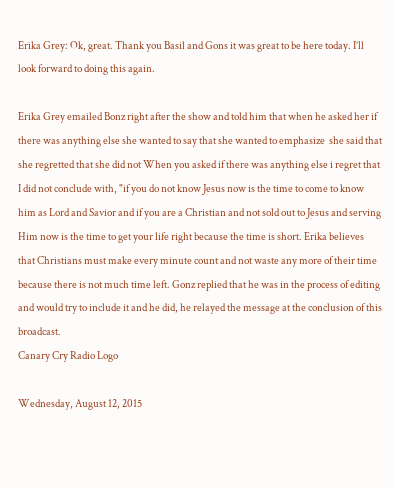Erika Grey: Ok, great. Thank you Basil and Gons it was great to be here today. I’ll look forward to doing this again.

Erika Grey emailed Bonz right after the show and told him that when he asked her if there was anything else she wanted to say that she wanted to emphasize  she said that she regretted that she did not When you asked if there was anything else i regret that I did not conclude with, "if you do not know Jesus now is the time to come to know him as Lord and Savior and if you are a Christian and not sold out to Jesus and serving Him now is the time to get your life right because the time is short. Erika believes that Christians must make every minute count and not waste any more of their time because there is not much time left. Gonz replied that he was in the process of editing and would try to include it and he did, he relayed the message at the conclusion of this broadcast.
Canary Cry Radio Logo

Wednesday, August 12, 2015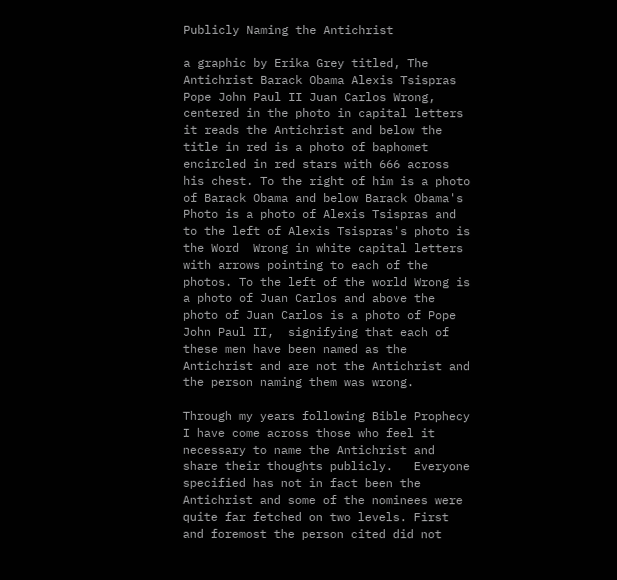Publicly Naming the Antichrist

a graphic by Erika Grey titled, The Antichrist Barack Obama Alexis Tsispras Pope John Paul II Juan Carlos Wrong, centered in the photo in capital letters it reads the Antichrist and below the title in red is a photo of baphomet encircled in red stars with 666 across his chest. To the right of him is a photo of Barack Obama and below Barack Obama's Photo is a photo of Alexis Tsispras and to the left of Alexis Tsispras's photo is the Word  Wrong in white capital letters with arrows pointing to each of the photos. To the left of the world Wrong is a photo of Juan Carlos and above the photo of Juan Carlos is a photo of Pope John Paul II,  signifying that each of these men have been named as the Antichrist and are not the Antichrist and the person naming them was wrong.

Through my years following Bible Prophecy I have come across those who feel it necessary to name the Antichrist and share their thoughts publicly.   Everyone specified has not in fact been the Antichrist and some of the nominees were quite far fetched on two levels. First and foremost the person cited did not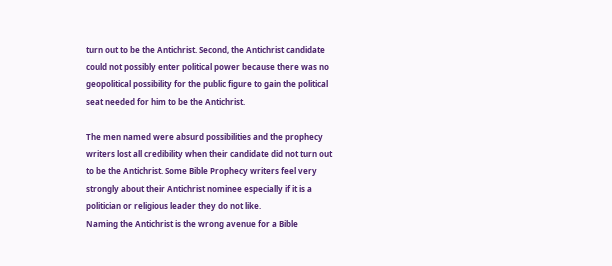turn out to be the Antichrist. Second, the Antichrist candidate could not possibly enter political power because there was no geopolitical possibility for the public figure to gain the political seat needed for him to be the Antichrist.

The men named were absurd possibilities and the prophecy writers lost all credibility when their candidate did not turn out to be the Antichrist. Some Bible Prophecy writers feel very strongly about their Antichrist nominee especially if it is a politician or religious leader they do not like.
Naming the Antichrist is the wrong avenue for a Bible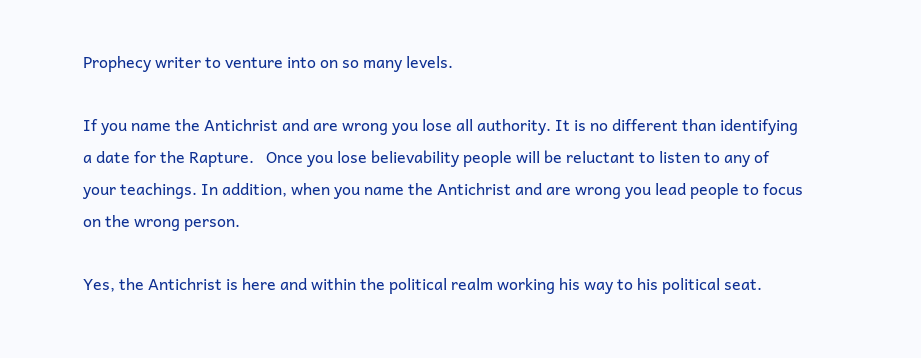Prophecy writer to venture into on so many levels.

If you name the Antichrist and are wrong you lose all authority. It is no different than identifying a date for the Rapture.   Once you lose believability people will be reluctant to listen to any of your teachings. In addition, when you name the Antichrist and are wrong you lead people to focus on the wrong person.

Yes, the Antichrist is here and within the political realm working his way to his political seat.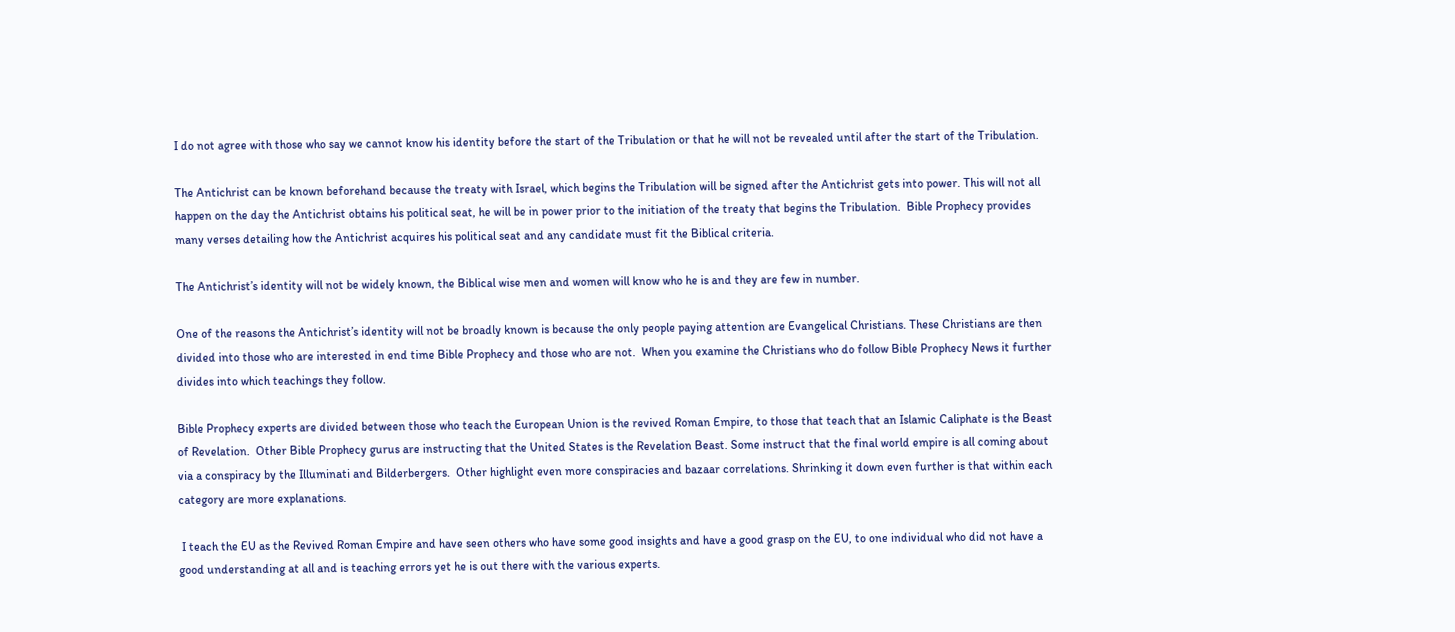I do not agree with those who say we cannot know his identity before the start of the Tribulation or that he will not be revealed until after the start of the Tribulation.

The Antichrist can be known beforehand because the treaty with Israel, which begins the Tribulation will be signed after the Antichrist gets into power. This will not all happen on the day the Antichrist obtains his political seat, he will be in power prior to the initiation of the treaty that begins the Tribulation.  Bible Prophecy provides many verses detailing how the Antichrist acquires his political seat and any candidate must fit the Biblical criteria.

The Antichrist’s identity will not be widely known, the Biblical wise men and women will know who he is and they are few in number.

One of the reasons the Antichrist’s identity will not be broadly known is because the only people paying attention are Evangelical Christians. These Christians are then divided into those who are interested in end time Bible Prophecy and those who are not.  When you examine the Christians who do follow Bible Prophecy News it further divides into which teachings they follow.

Bible Prophecy experts are divided between those who teach the European Union is the revived Roman Empire, to those that teach that an Islamic Caliphate is the Beast of Revelation.  Other Bible Prophecy gurus are instructing that the United States is the Revelation Beast. Some instruct that the final world empire is all coming about via a conspiracy by the Illuminati and Bilderbergers.  Other highlight even more conspiracies and bazaar correlations. Shrinking it down even further is that within each category are more explanations.

 I teach the EU as the Revived Roman Empire and have seen others who have some good insights and have a good grasp on the EU, to one individual who did not have a good understanding at all and is teaching errors yet he is out there with the various experts.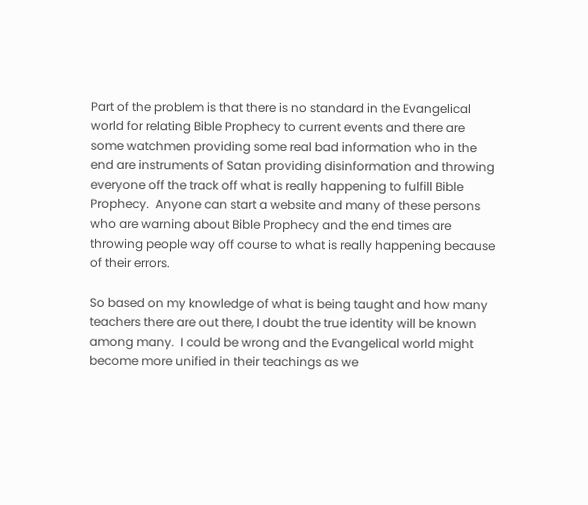Part of the problem is that there is no standard in the Evangelical world for relating Bible Prophecy to current events and there are some watchmen providing some real bad information who in the end are instruments of Satan providing disinformation and throwing everyone off the track off what is really happening to fulfill Bible Prophecy.  Anyone can start a website and many of these persons who are warning about Bible Prophecy and the end times are throwing people way off course to what is really happening because of their errors.

So based on my knowledge of what is being taught and how many teachers there are out there, I doubt the true identity will be known among many.  I could be wrong and the Evangelical world might become more unified in their teachings as we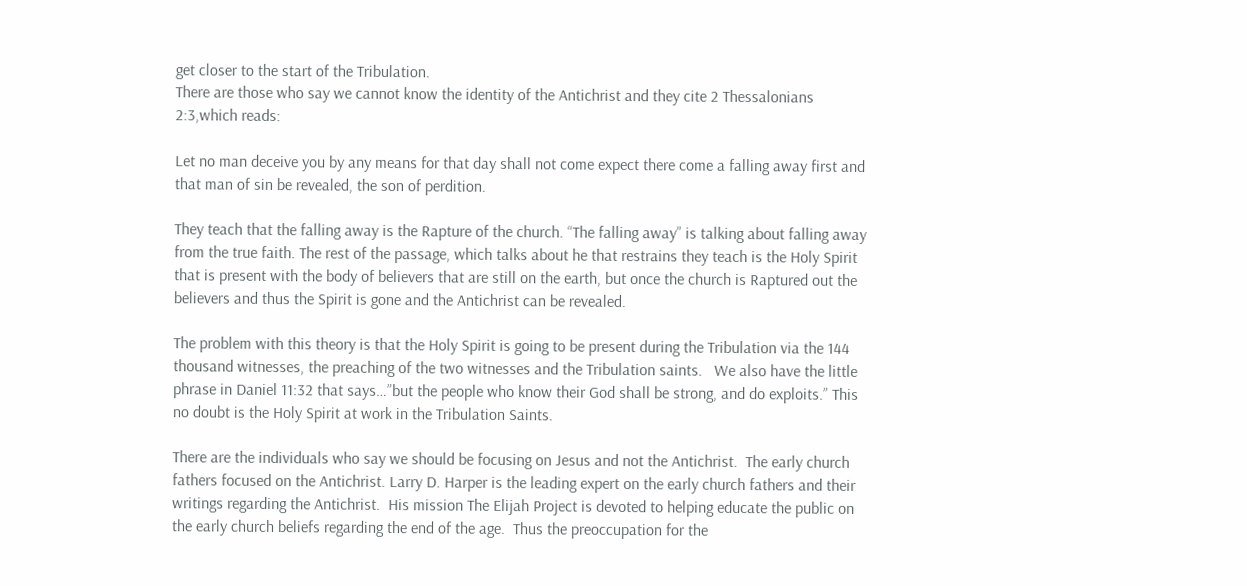get closer to the start of the Tribulation.
There are those who say we cannot know the identity of the Antichrist and they cite 2 Thessalonians 2:3,which reads:

Let no man deceive you by any means for that day shall not come expect there come a falling away first and that man of sin be revealed, the son of perdition.

They teach that the falling away is the Rapture of the church. “The falling away” is talking about falling away from the true faith. The rest of the passage, which talks about he that restrains they teach is the Holy Spirit that is present with the body of believers that are still on the earth, but once the church is Raptured out the believers and thus the Spirit is gone and the Antichrist can be revealed.

The problem with this theory is that the Holy Spirit is going to be present during the Tribulation via the 144 thousand witnesses, the preaching of the two witnesses and the Tribulation saints.   We also have the little phrase in Daniel 11:32 that says…”but the people who know their God shall be strong, and do exploits.” This no doubt is the Holy Spirit at work in the Tribulation Saints.

There are the individuals who say we should be focusing on Jesus and not the Antichrist.  The early church fathers focused on the Antichrist. Larry D. Harper is the leading expert on the early church fathers and their writings regarding the Antichrist.  His mission The Elijah Project is devoted to helping educate the public on the early church beliefs regarding the end of the age.  Thus the preoccupation for the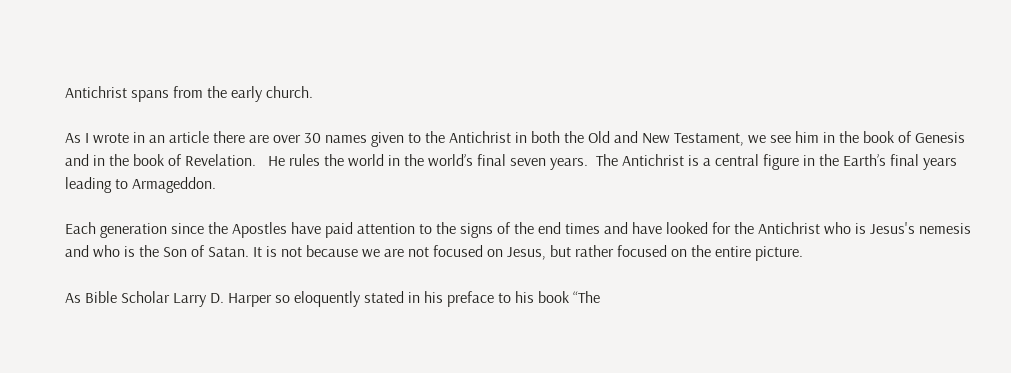Antichrist spans from the early church.

As I wrote in an article there are over 30 names given to the Antichrist in both the Old and New Testament, we see him in the book of Genesis and in the book of Revelation.   He rules the world in the world’s final seven years.  The Antichrist is a central figure in the Earth’s final years leading to Armageddon.

Each generation since the Apostles have paid attention to the signs of the end times and have looked for the Antichrist who is Jesus's nemesis and who is the Son of Satan. It is not because we are not focused on Jesus, but rather focused on the entire picture.

As Bible Scholar Larry D. Harper so eloquently stated in his preface to his book “The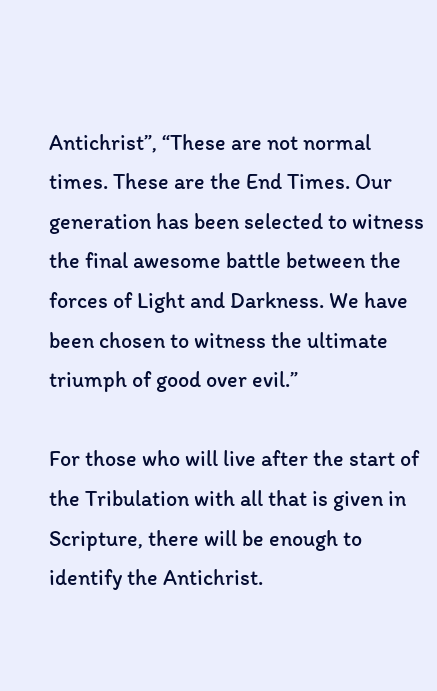Antichrist”, “These are not normal times. These are the End Times. Our generation has been selected to witness the final awesome battle between the forces of Light and Darkness. We have been chosen to witness the ultimate triumph of good over evil.”

For those who will live after the start of the Tribulation with all that is given in Scripture, there will be enough to identify the Antichrist.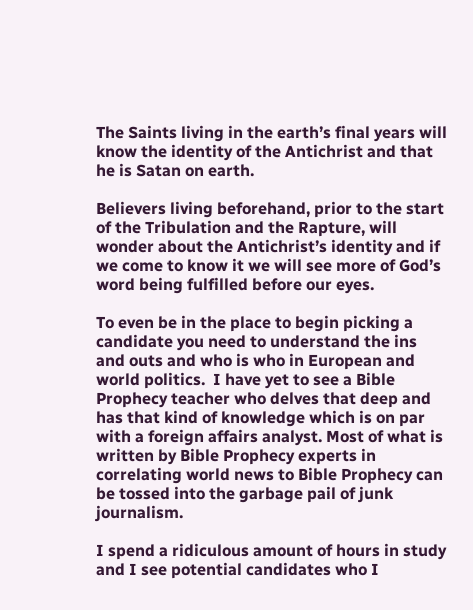The Saints living in the earth’s final years will know the identity of the Antichrist and that he is Satan on earth.

Believers living beforehand, prior to the start of the Tribulation and the Rapture, will wonder about the Antichrist’s identity and if we come to know it we will see more of God’s word being fulfilled before our eyes.

To even be in the place to begin picking a candidate you need to understand the ins and outs and who is who in European and world politics.  I have yet to see a Bible Prophecy teacher who delves that deep and has that kind of knowledge which is on par with a foreign affairs analyst. Most of what is written by Bible Prophecy experts in correlating world news to Bible Prophecy can be tossed into the garbage pail of junk journalism.

I spend a ridiculous amount of hours in study and I see potential candidates who I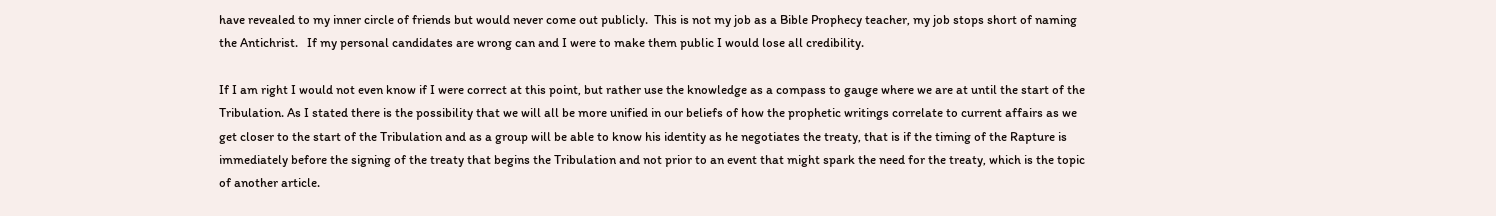have revealed to my inner circle of friends but would never come out publicly.  This is not my job as a Bible Prophecy teacher, my job stops short of naming the Antichrist.   If my personal candidates are wrong can and I were to make them public I would lose all credibility.

If I am right I would not even know if I were correct at this point, but rather use the knowledge as a compass to gauge where we are at until the start of the Tribulation. As I stated there is the possibility that we will all be more unified in our beliefs of how the prophetic writings correlate to current affairs as we get closer to the start of the Tribulation and as a group will be able to know his identity as he negotiates the treaty, that is if the timing of the Rapture is immediately before the signing of the treaty that begins the Tribulation and not prior to an event that might spark the need for the treaty, which is the topic of another article.